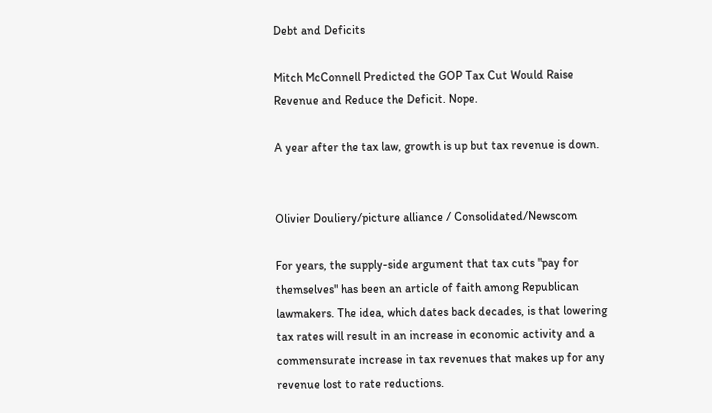Debt and Deficits

Mitch McConnell Predicted the GOP Tax Cut Would Raise Revenue and Reduce the Deficit. Nope.

A year after the tax law, growth is up but tax revenue is down.


Olivier Douliery/picture alliance / Consolidated/Newscom

For years, the supply-side argument that tax cuts "pay for themselves" has been an article of faith among Republican lawmakers. The idea, which dates back decades, is that lowering tax rates will result in an increase in economic activity and a commensurate increase in tax revenues that makes up for any revenue lost to rate reductions.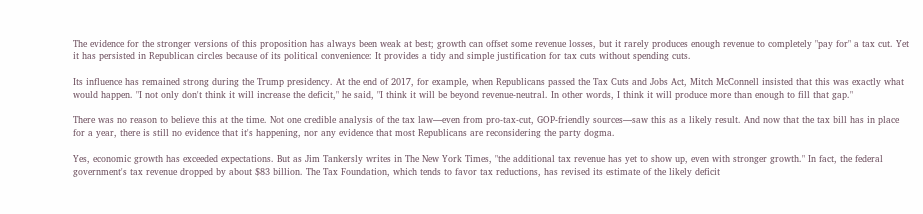The evidence for the stronger versions of this proposition has always been weak at best; growth can offset some revenue losses, but it rarely produces enough revenue to completely "pay for" a tax cut. Yet it has persisted in Republican circles because of its political convenience: It provides a tidy and simple justification for tax cuts without spending cuts.

Its influence has remained strong during the Trump presidency. At the end of 2017, for example, when Republicans passed the Tax Cuts and Jobs Act, Mitch McConnell insisted that this was exactly what would happen. "I not only don't think it will increase the deficit," he said, "I think it will be beyond revenue-neutral. In other words, I think it will produce more than enough to fill that gap."

There was no reason to believe this at the time. Not one credible analysis of the tax law—even from pro-tax-cut, GOP-friendly sources—saw this as a likely result. And now that the tax bill has in place for a year, there is still no evidence that it's happening, nor any evidence that most Republicans are reconsidering the party dogma.

Yes, economic growth has exceeded expectations. But as Jim Tankersly writes in The New York Times, "the additional tax revenue has yet to show up, even with stronger growth." In fact, the federal government's tax revenue dropped by about $83 billion. The Tax Foundation, which tends to favor tax reductions, has revised its estimate of the likely deficit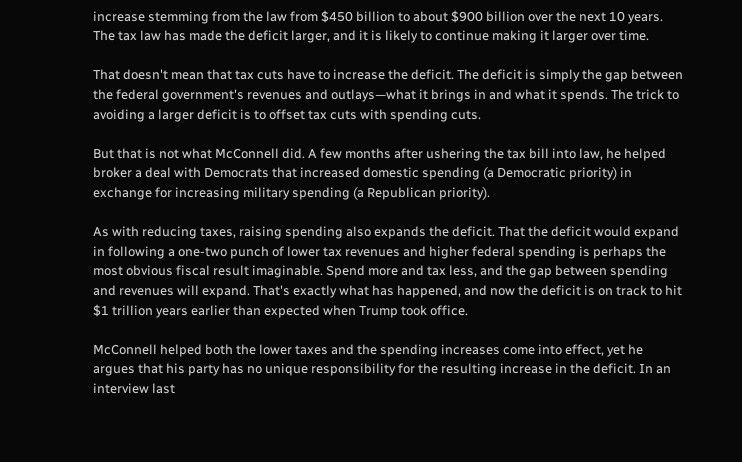increase stemming from the law from $450 billion to about $900 billion over the next 10 years. The tax law has made the deficit larger, and it is likely to continue making it larger over time.

That doesn't mean that tax cuts have to increase the deficit. The deficit is simply the gap between the federal government's revenues and outlays—what it brings in and what it spends. The trick to avoiding a larger deficit is to offset tax cuts with spending cuts.

But that is not what McConnell did. A few months after ushering the tax bill into law, he helped broker a deal with Democrats that increased domestic spending (a Democratic priority) in exchange for increasing military spending (a Republican priority).

As with reducing taxes, raising spending also expands the deficit. That the deficit would expand in following a one-two punch of lower tax revenues and higher federal spending is perhaps the most obvious fiscal result imaginable. Spend more and tax less, and the gap between spending and revenues will expand. That's exactly what has happened, and now the deficit is on track to hit $1 trillion years earlier than expected when Trump took office.

McConnell helped both the lower taxes and the spending increases come into effect, yet he argues that his party has no unique responsibility for the resulting increase in the deficit. In an interview last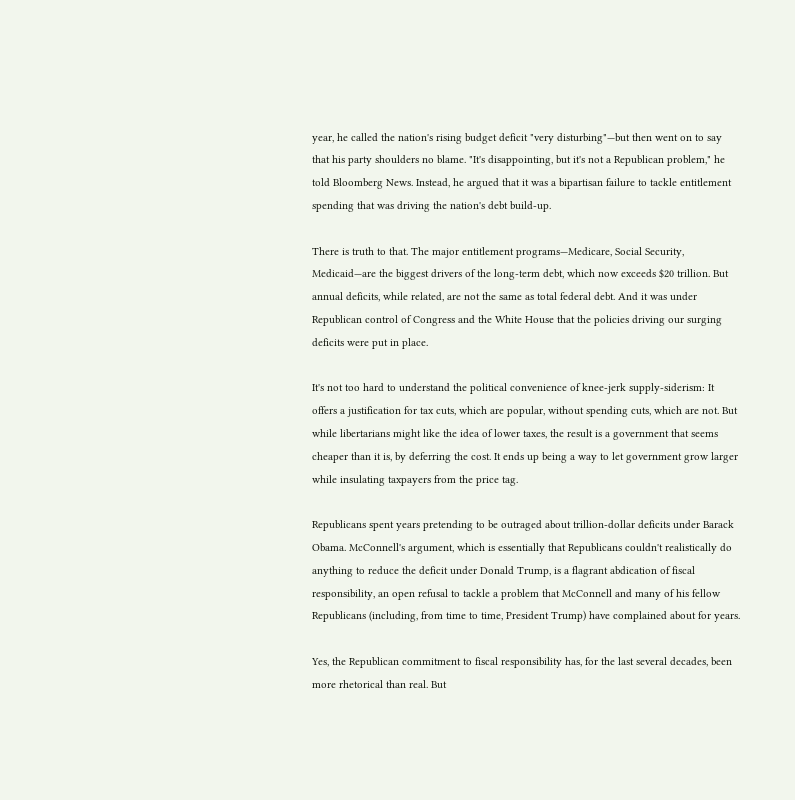year, he called the nation's rising budget deficit "very disturbing"—but then went on to say that his party shoulders no blame. "It's disappointing, but it's not a Republican problem," he told Bloomberg News. Instead, he argued that it was a bipartisan failure to tackle entitlement spending that was driving the nation's debt build-up.

There is truth to that. The major entitlement programs—Medicare, Social Security, Medicaid—are the biggest drivers of the long-term debt, which now exceeds $20 trillion. But annual deficits, while related, are not the same as total federal debt. And it was under Republican control of Congress and the White House that the policies driving our surging deficits were put in place.

It's not too hard to understand the political convenience of knee-jerk supply-siderism: It offers a justification for tax cuts, which are popular, without spending cuts, which are not. But while libertarians might like the idea of lower taxes, the result is a government that seems cheaper than it is, by deferring the cost. It ends up being a way to let government grow larger while insulating taxpayers from the price tag.

Republicans spent years pretending to be outraged about trillion-dollar deficits under Barack Obama. McConnell's argument, which is essentially that Republicans couldn't realistically do anything to reduce the deficit under Donald Trump, is a flagrant abdication of fiscal responsibility, an open refusal to tackle a problem that McConnell and many of his fellow Republicans (including, from time to time, President Trump) have complained about for years.

Yes, the Republican commitment to fiscal responsibility has, for the last several decades, been more rhetorical than real. But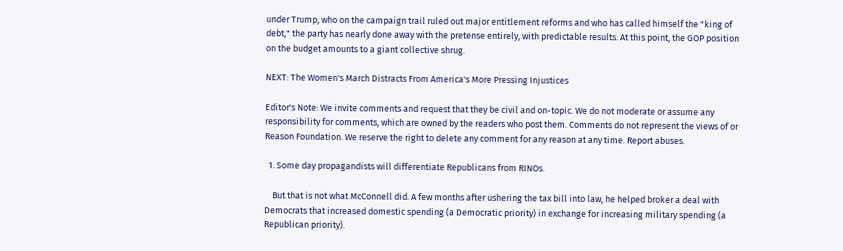under Trump, who on the campaign trail ruled out major entitlement reforms and who has called himself the "king of debt," the party has nearly done away with the pretense entirely, with predictable results. At this point, the GOP position on the budget amounts to a giant collective shrug.

NEXT: The Women's March Distracts From America's More Pressing Injustices

Editor's Note: We invite comments and request that they be civil and on-topic. We do not moderate or assume any responsibility for comments, which are owned by the readers who post them. Comments do not represent the views of or Reason Foundation. We reserve the right to delete any comment for any reason at any time. Report abuses.

  1. Some day propagandists will differentiate Republicans from RINOs.

    But that is not what McConnell did. A few months after ushering the tax bill into law, he helped broker a deal with Democrats that increased domestic spending (a Democratic priority) in exchange for increasing military spending (a Republican priority).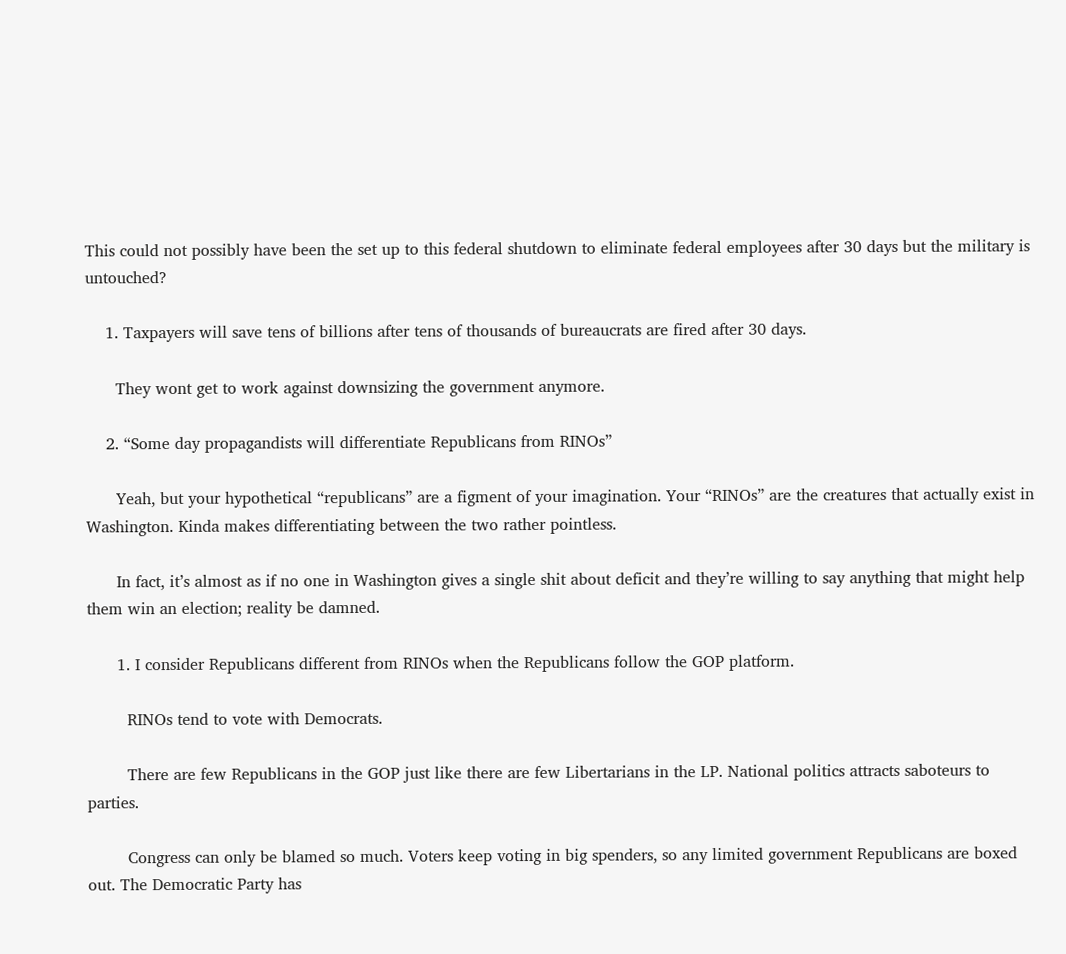This could not possibly have been the set up to this federal shutdown to eliminate federal employees after 30 days but the military is untouched?

    1. Taxpayers will save tens of billions after tens of thousands of bureaucrats are fired after 30 days.

      They wont get to work against downsizing the government anymore.

    2. “Some day propagandists will differentiate Republicans from RINOs”

      Yeah, but your hypothetical “republicans” are a figment of your imagination. Your “RINOs” are the creatures that actually exist in Washington. Kinda makes differentiating between the two rather pointless.

      In fact, it’s almost as if no one in Washington gives a single shit about deficit and they’re willing to say anything that might help them win an election; reality be damned.

      1. I consider Republicans different from RINOs when the Republicans follow the GOP platform.

        RINOs tend to vote with Democrats.

        There are few Republicans in the GOP just like there are few Libertarians in the LP. National politics attracts saboteurs to parties.

        Congress can only be blamed so much. Voters keep voting in big spenders, so any limited government Republicans are boxed out. The Democratic Party has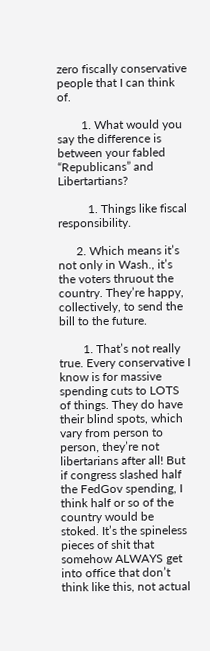zero fiscally conservative people that I can think of.

        1. What would you say the difference is between your fabled “Republicans” and Libertartians?

          1. Things like fiscal responsibility.

      2. Which means it’s not only in Wash., it’s the voters thruout the country. They’re happy, collectively, to send the bill to the future.

        1. That’s not really true. Every conservative I know is for massive spending cuts to LOTS of things. They do have their blind spots, which vary from person to person, they’re not libertarians after all! But if congress slashed half the FedGov spending, I think half or so of the country would be stoked. It’s the spineless pieces of shit that somehow ALWAYS get into office that don’t think like this, not actual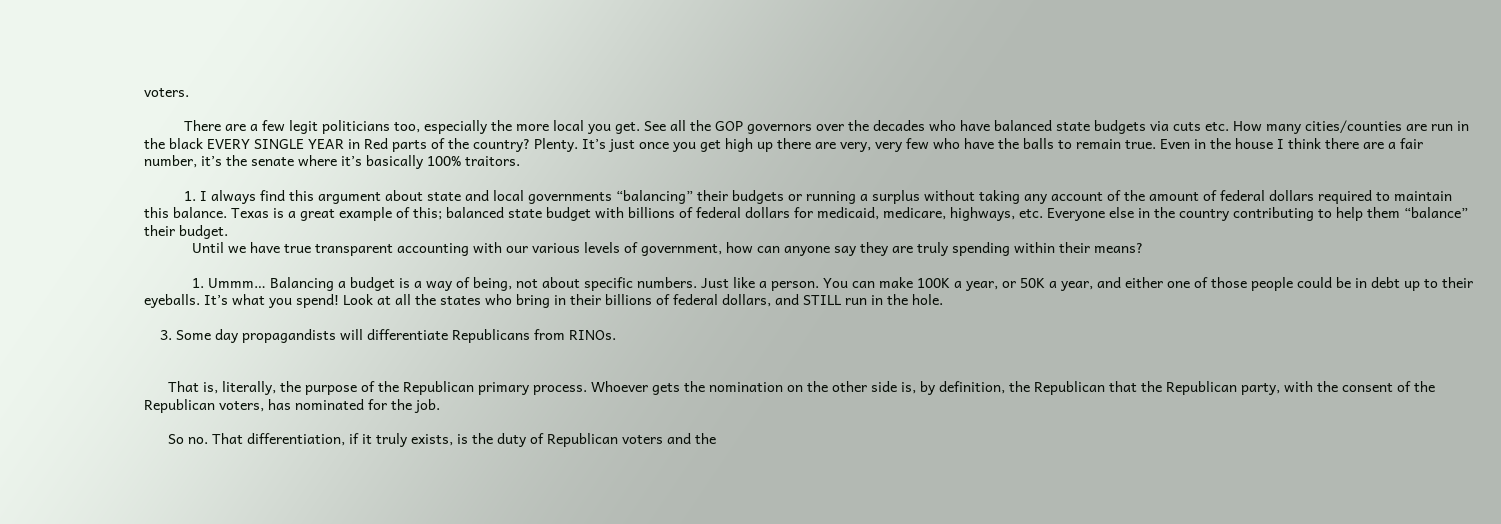voters.

          There are a few legit politicians too, especially the more local you get. See all the GOP governors over the decades who have balanced state budgets via cuts etc. How many cities/counties are run in the black EVERY SINGLE YEAR in Red parts of the country? Plenty. It’s just once you get high up there are very, very few who have the balls to remain true. Even in the house I think there are a fair number, it’s the senate where it’s basically 100% traitors.

          1. I always find this argument about state and local governments “balancing” their budgets or running a surplus without taking any account of the amount of federal dollars required to maintain this balance. Texas is a great example of this; balanced state budget with billions of federal dollars for medicaid, medicare, highways, etc. Everyone else in the country contributing to help them “balance” their budget.
            Until we have true transparent accounting with our various levels of government, how can anyone say they are truly spending within their means?

            1. Ummm… Balancing a budget is a way of being, not about specific numbers. Just like a person. You can make 100K a year, or 50K a year, and either one of those people could be in debt up to their eyeballs. It’s what you spend! Look at all the states who bring in their billions of federal dollars, and STILL run in the hole.

    3. Some day propagandists will differentiate Republicans from RINOs.


      That is, literally, the purpose of the Republican primary process. Whoever gets the nomination on the other side is, by definition, the Republican that the Republican party, with the consent of the Republican voters, has nominated for the job.

      So no. That differentiation, if it truly exists, is the duty of Republican voters and the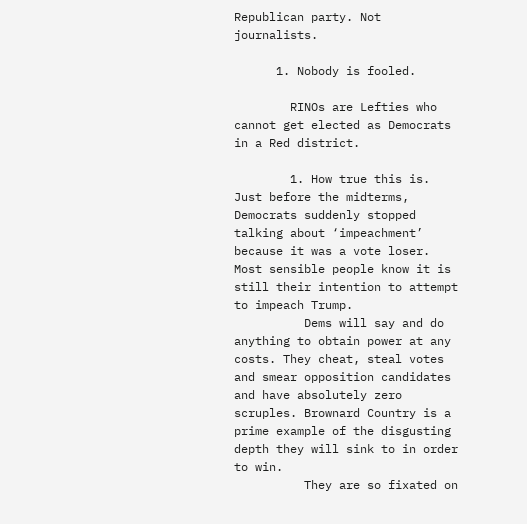Republican party. Not journalists.

      1. Nobody is fooled.

        RINOs are Lefties who cannot get elected as Democrats in a Red district.

        1. How true this is. Just before the midterms, Democrats suddenly stopped talking about ‘impeachment’ because it was a vote loser. Most sensible people know it is still their intention to attempt to impeach Trump.
          Dems will say and do anything to obtain power at any costs. They cheat, steal votes and smear opposition candidates and have absolutely zero scruples. Brownard Country is a prime example of the disgusting depth they will sink to in order to win.
          They are so fixated on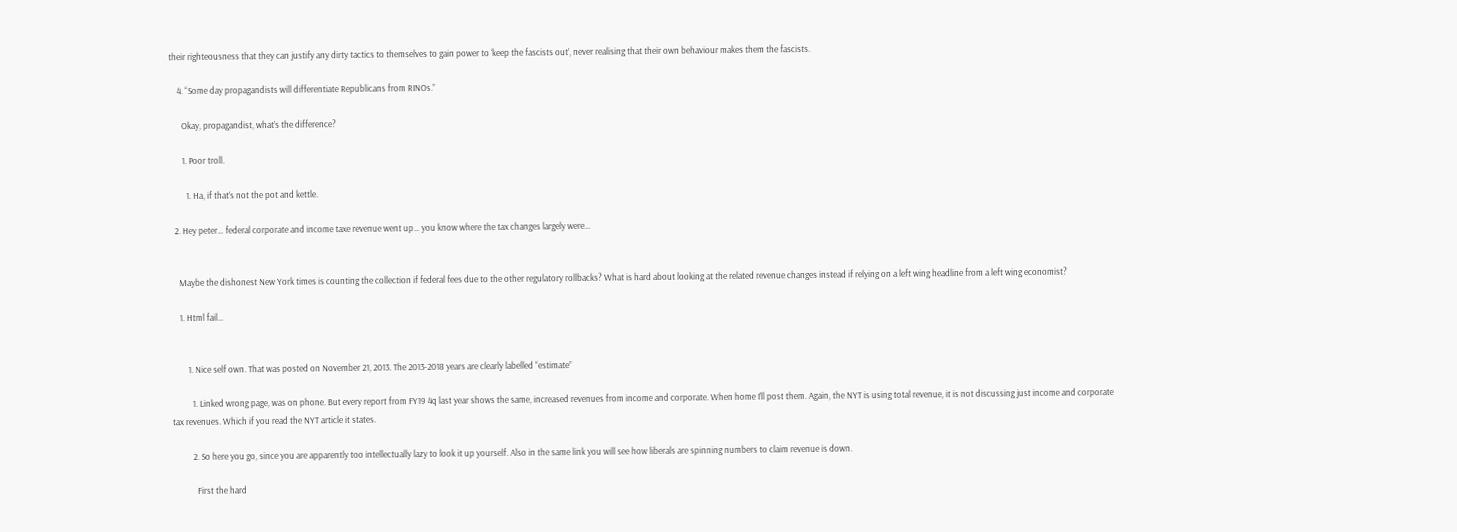their righteousness that they can justify any dirty tactics to themselves to gain power to ‘keep the fascists out’, never realising that their own behaviour makes them the fascists.

    4. “Some day propagandists will differentiate Republicans from RINOs.”

      Okay, propagandist, what’s the difference?

      1. Poor troll.

        1. Ha, if that’s not the pot and kettle.

  2. Hey peter… federal corporate and income taxe revenue went up… you know where the tax changes largely were…


    Maybe the dishonest New York times is counting the collection if federal fees due to the other regulatory rollbacks? What is hard about looking at the related revenue changes instead if relying on a left wing headline from a left wing economist?

    1. Html fail…


        1. Nice self own. That was posted on November 21, 2013. The 2013-2018 years are clearly labelled “estimate”

          1. Linked wrong page, was on phone. But every report from FY19 4q last year shows the same, increased revenues from income and corporate. When home I’ll post them. Again, the NYT is using total revenue, it is not discussing just income and corporate tax revenues. Which if you read the NYT article it states.

          2. So here you go, since you are apparently too intellectually lazy to look it up yourself. Also in the same link you will see how liberals are spinning numbers to claim revenue is down.

            First the hard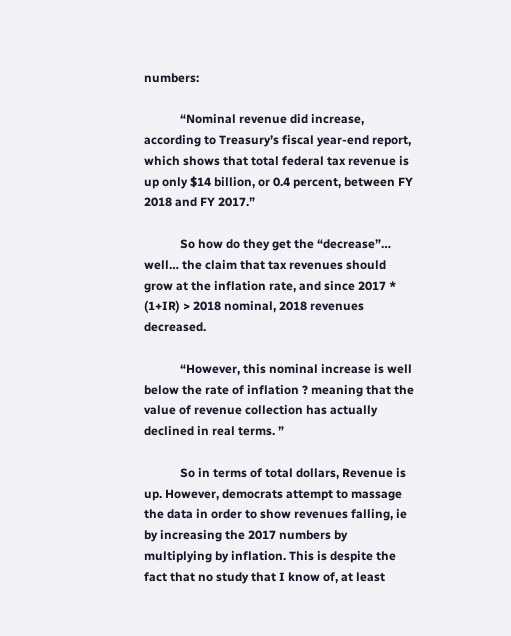numbers:

            “Nominal revenue did increase, according to Treasury’s fiscal year-end report, which shows that total federal tax revenue is up only $14 billion, or 0.4 percent, between FY 2018 and FY 2017.”

            So how do they get the “decrease”… well… the claim that tax revenues should grow at the inflation rate, and since 2017 * (1+IR) > 2018 nominal, 2018 revenues decreased.

            “However, this nominal increase is well below the rate of inflation ? meaning that the value of revenue collection has actually declined in real terms. ”

            So in terms of total dollars, Revenue is up. However, democrats attempt to massage the data in order to show revenues falling, ie by increasing the 2017 numbers by multiplying by inflation. This is despite the fact that no study that I know of, at least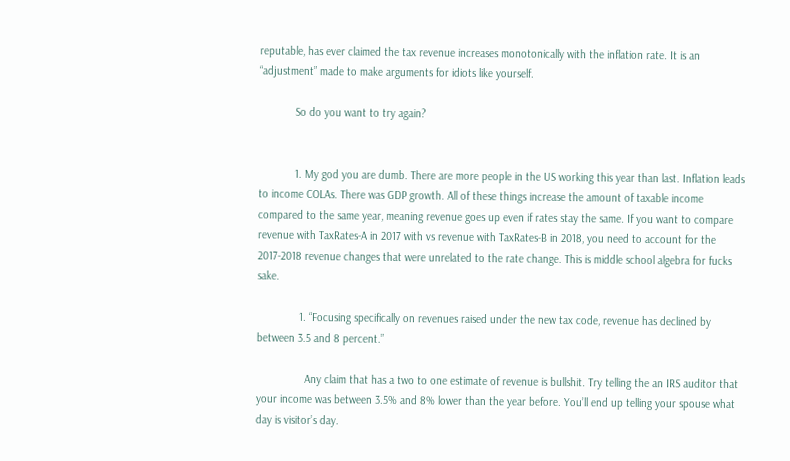reputable, has ever claimed the tax revenue increases monotonically with the inflation rate. It is an “adjustment” made to make arguments for idiots like yourself.

            So do you want to try again?


            1. My god you are dumb. There are more people in the US working this year than last. Inflation leads to income COLAs. There was GDP growth. All of these things increase the amount of taxable income compared to the same year, meaning revenue goes up even if rates stay the same. If you want to compare revenue with TaxRates-A in 2017 with vs revenue with TaxRates-B in 2018, you need to account for the 2017-2018 revenue changes that were unrelated to the rate change. This is middle school algebra for fucks sake.

              1. “Focusing specifically on revenues raised under the new tax code, revenue has declined by between 3.5 and 8 percent.”

                Any claim that has a two to one estimate of revenue is bullshit. Try telling the an IRS auditor that your income was between 3.5% and 8% lower than the year before. You’ll end up telling your spouse what day is visitor’s day.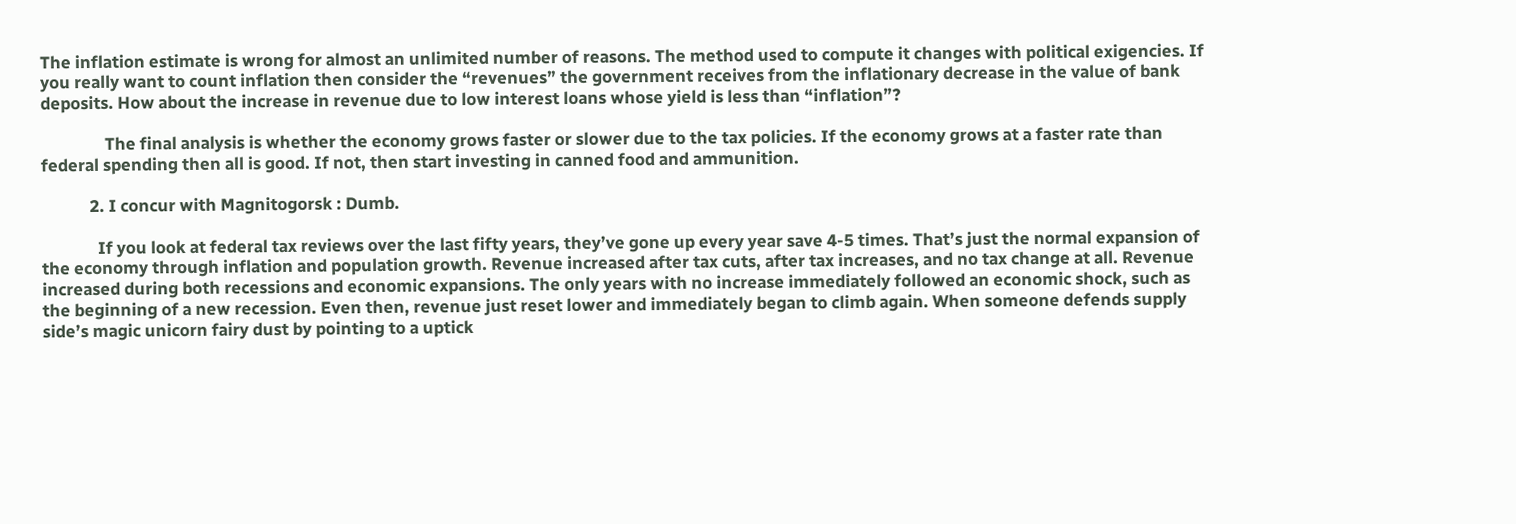The inflation estimate is wrong for almost an unlimited number of reasons. The method used to compute it changes with political exigencies. If you really want to count inflation then consider the “revenues” the government receives from the inflationary decrease in the value of bank deposits. How about the increase in revenue due to low interest loans whose yield is less than “inflation”?

                The final analysis is whether the economy grows faster or slower due to the tax policies. If the economy grows at a faster rate than federal spending then all is good. If not, then start investing in canned food and ammunition.

            2. I concur with Magnitogorsk : Dumb.

              If you look at federal tax reviews over the last fifty years, they’ve gone up every year save 4-5 times. That’s just the normal expansion of the economy through inflation and population growth. Revenue increased after tax cuts, after tax increases, and no tax change at all. Revenue increased during both recessions and economic expansions. The only years with no increase immediately followed an economic shock, such as the beginning of a new recession. Even then, revenue just reset lower and immediately began to climb again. When someone defends supply side’s magic unicorn fairy dust by pointing to a uptick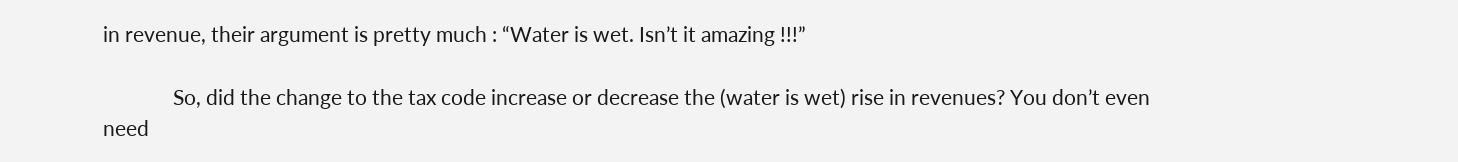in revenue, their argument is pretty much : “Water is wet. Isn’t it amazing !!!”

              So, did the change to the tax code increase or decrease the (water is wet) rise in revenues? You don’t even need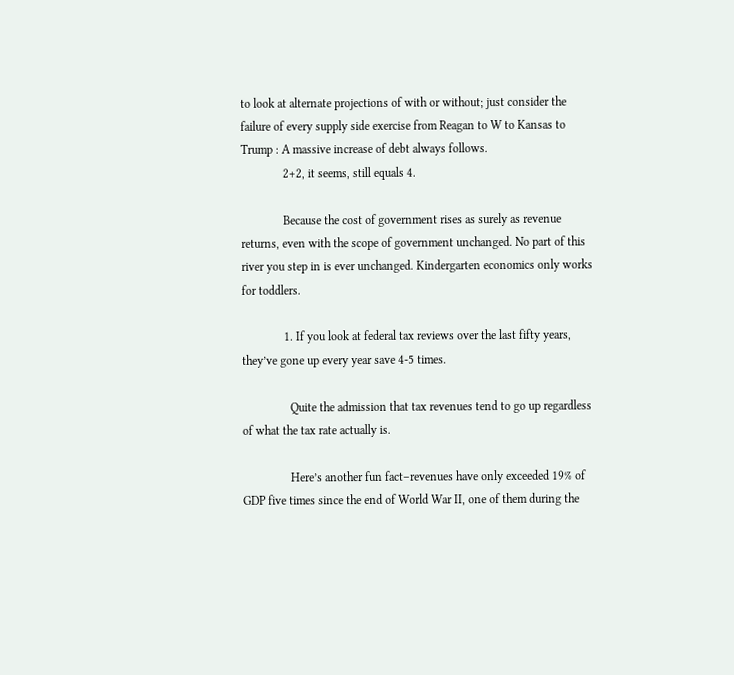to look at alternate projections of with or without; just consider the failure of every supply side exercise from Reagan to W to Kansas to Trump : A massive increase of debt always follows.
              2+2, it seems, still equals 4.

              Because the cost of government rises as surely as revenue returns, even with the scope of government unchanged. No part of this river you step in is ever unchanged. Kindergarten economics only works for toddlers.

              1. If you look at federal tax reviews over the last fifty years, they’ve gone up every year save 4-5 times.

                Quite the admission that tax revenues tend to go up regardless of what the tax rate actually is.

                Here’s another fun fact–revenues have only exceeded 19% of GDP five times since the end of World War II, one of them during the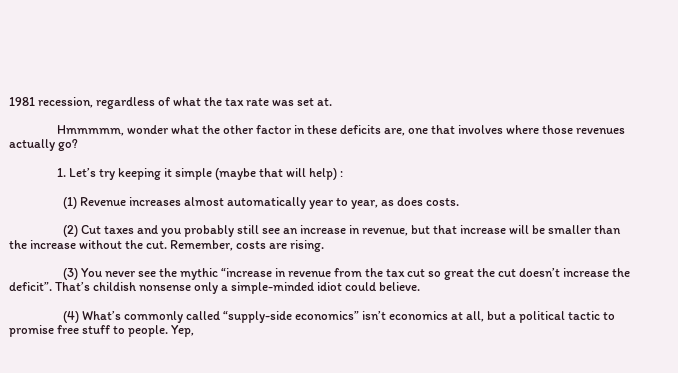1981 recession, regardless of what the tax rate was set at.

                Hmmmmm, wonder what the other factor in these deficits are, one that involves where those revenues actually go?

                1. Let’s try keeping it simple (maybe that will help) :

                  (1) Revenue increases almost automatically year to year, as does costs.

                  (2) Cut taxes and you probably still see an increase in revenue, but that increase will be smaller than the increase without the cut. Remember, costs are rising.

                  (3) You never see the mythic “increase in revenue from the tax cut so great the cut doesn’t increase the deficit”. That’s childish nonsense only a simple-minded idiot could believe.

                  (4) What’s commonly called “supply-side economics” isn’t economics at all, but a political tactic to promise free stuff to people. Yep,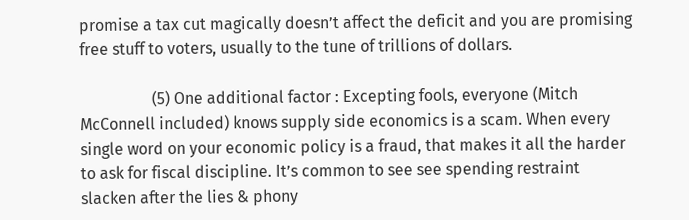promise a tax cut magically doesn’t affect the deficit and you are promising free stuff to voters, usually to the tune of trillions of dollars.

                  (5) One additional factor : Excepting fools, everyone (Mitch McConnell included) knows supply side economics is a scam. When every single word on your economic policy is a fraud, that makes it all the harder to ask for fiscal discipline. It’s common to see see spending restraint slacken after the lies & phony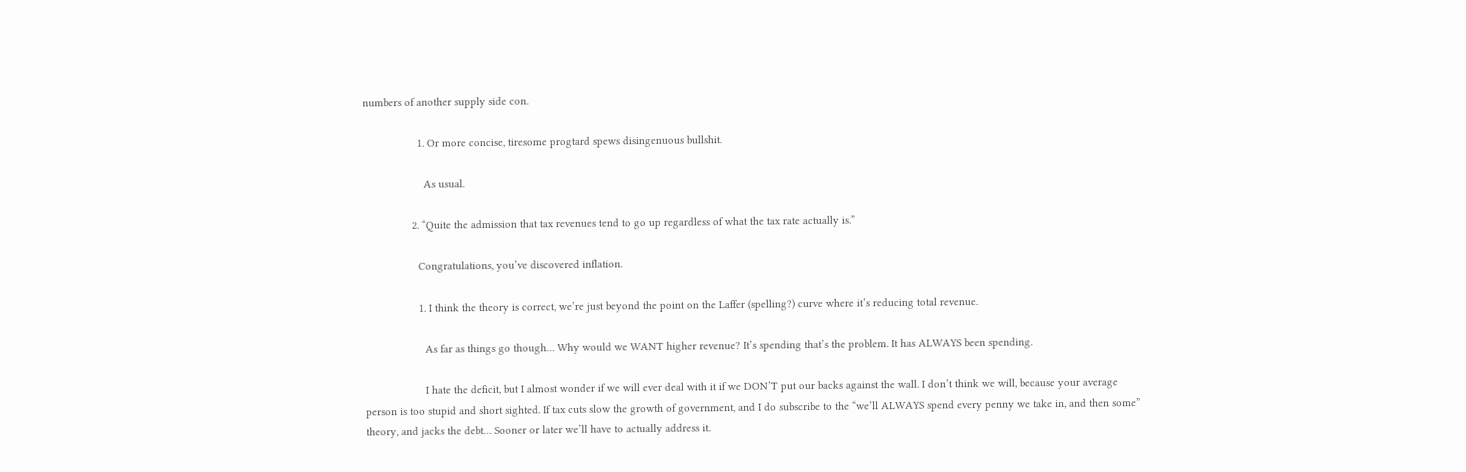numbers of another supply side con.

                  1. Or more concise, tiresome progtard spews disingenuous bullshit.

                    As usual.

                2. “Quite the admission that tax revenues tend to go up regardless of what the tax rate actually is.”

                  Congratulations, you’ve discovered inflation.

                  1. I think the theory is correct, we’re just beyond the point on the Laffer (spelling?) curve where it’s reducing total revenue.

                    As far as things go though… Why would we WANT higher revenue? It’s spending that’s the problem. It has ALWAYS been spending.

                    I hate the deficit, but I almost wonder if we will ever deal with it if we DON’T put our backs against the wall. I don’t think we will, because your average person is too stupid and short sighted. If tax cuts slow the growth of government, and I do subscribe to the “we’ll ALWAYS spend every penny we take in, and then some” theory, and jacks the debt… Sooner or later we’ll have to actually address it.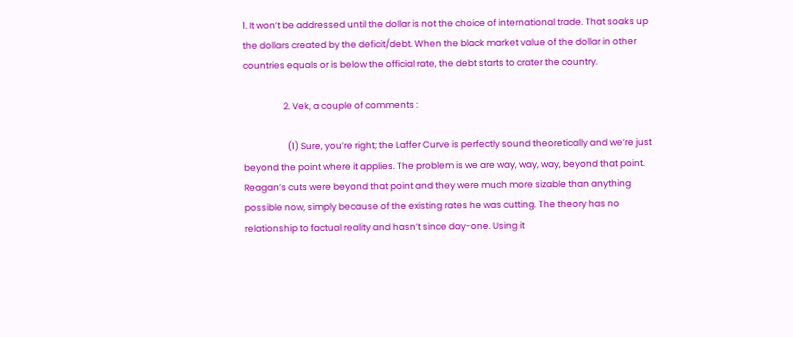1. It won’t be addressed until the dollar is not the choice of international trade. That soaks up the dollars created by the deficit/debt. When the black market value of the dollar in other countries equals or is below the official rate, the debt starts to crater the country.

                    2. Vek, a couple of comments :

                      (1) Sure, you’re right; the Laffer Curve is perfectly sound theoretically and we’re just beyond the point where it applies. The problem is we are way, way, way, beyond that point. Reagan’s cuts were beyond that point and they were much more sizable than anything possible now, simply because of the existing rates he was cutting. The theory has no relationship to factual reality and hasn’t since day-one. Using it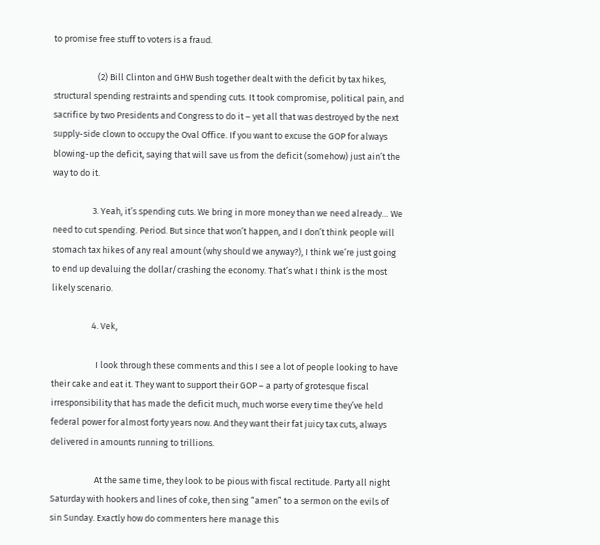to promise free stuff to voters is a fraud.

                      (2) Bill Clinton and GHW Bush together dealt with the deficit by tax hikes, structural spending restraints and spending cuts. It took compromise, political pain, and sacrifice by two Presidents and Congress to do it – yet all that was destroyed by the next supply-side clown to occupy the Oval Office. If you want to excuse the GOP for always blowing-up the deficit, saying that will save us from the deficit (somehow) just ain’t the way to do it.

                    3. Yeah, it’s spending cuts. We bring in more money than we need already… We need to cut spending. Period. But since that won’t happen, and I don’t think people will stomach tax hikes of any real amount (why should we anyway?), I think we’re just going to end up devaluing the dollar/crashing the economy. That’s what I think is the most likely scenario.

                    4. Vek,

                      I look through these comments and this I see a lot of people looking to have their cake and eat it. They want to support their GOP – a party of grotesque fiscal irresponsibility that has made the deficit much, much worse every time they’ve held federal power for almost forty years now. And they want their fat juicy tax cuts, always delivered in amounts running to trillions.

                      At the same time, they look to be pious with fiscal rectitude. Party all night Saturday with hookers and lines of coke, then sing “amen” to a sermon on the evils of sin Sunday. Exactly how do commenters here manage this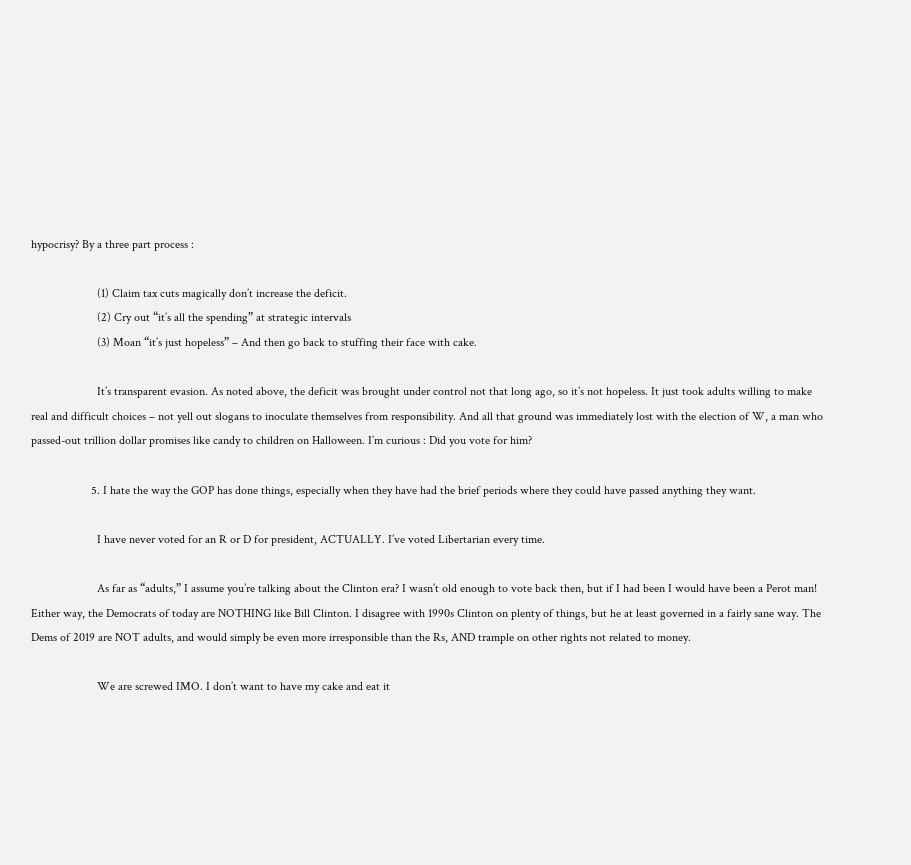hypocrisy? By a three part process :

                      (1) Claim tax cuts magically don’t increase the deficit.
                      (2) Cry out “it’s all the spending” at strategic intervals
                      (3) Moan “it’s just hopeless” – And then go back to stuffing their face with cake.

                      It’s transparent evasion. As noted above, the deficit was brought under control not that long ago, so it’s not hopeless. It just took adults willing to make real and difficult choices – not yell out slogans to inoculate themselves from responsibility. And all that ground was immediately lost with the election of W, a man who passed-out trillion dollar promises like candy to children on Halloween. I’m curious : Did you vote for him?

                    5. I hate the way the GOP has done things, especially when they have had the brief periods where they could have passed anything they want.

                      I have never voted for an R or D for president, ACTUALLY. I’ve voted Libertarian every time.

                      As far as “adults,” I assume you’re talking about the Clinton era? I wasn’t old enough to vote back then, but if I had been I would have been a Perot man! Either way, the Democrats of today are NOTHING like Bill Clinton. I disagree with 1990s Clinton on plenty of things, but he at least governed in a fairly sane way. The Dems of 2019 are NOT adults, and would simply be even more irresponsible than the Rs, AND trample on other rights not related to money.

                      We are screwed IMO. I don’t want to have my cake and eat it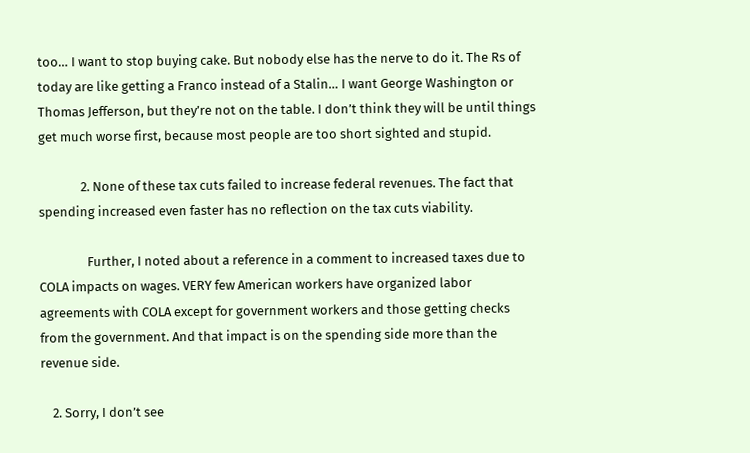too… I want to stop buying cake. But nobody else has the nerve to do it. The Rs of today are like getting a Franco instead of a Stalin… I want George Washington or Thomas Jefferson, but they’re not on the table. I don’t think they will be until things get much worse first, because most people are too short sighted and stupid.

              2. None of these tax cuts failed to increase federal revenues. The fact that spending increased even faster has no reflection on the tax cuts viability.

                Further, I noted about a reference in a comment to increased taxes due to COLA impacts on wages. VERY few American workers have organized labor agreements with COLA except for government workers and those getting checks from the government. And that impact is on the spending side more than the revenue side.

    2. Sorry, I don’t see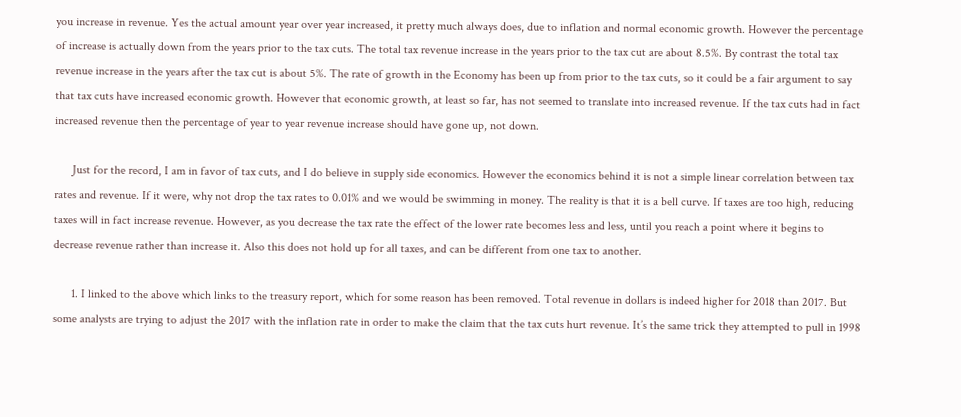you increase in revenue. Yes the actual amount year over year increased, it pretty much always does, due to inflation and normal economic growth. However the percentage of increase is actually down from the years prior to the tax cuts. The total tax revenue increase in the years prior to the tax cut are about 8.5%. By contrast the total tax revenue increase in the years after the tax cut is about 5%. The rate of growth in the Economy has been up from prior to the tax cuts, so it could be a fair argument to say that tax cuts have increased economic growth. However that economic growth, at least so far, has not seemed to translate into increased revenue. If the tax cuts had in fact increased revenue then the percentage of year to year revenue increase should have gone up, not down.

      Just for the record, I am in favor of tax cuts, and I do believe in supply side economics. However the economics behind it is not a simple linear correlation between tax rates and revenue. If it were, why not drop the tax rates to 0.01% and we would be swimming in money. The reality is that it is a bell curve. If taxes are too high, reducing taxes will in fact increase revenue. However, as you decrease the tax rate the effect of the lower rate becomes less and less, until you reach a point where it begins to decrease revenue rather than increase it. Also this does not hold up for all taxes, and can be different from one tax to another.

      1. I linked to the above which links to the treasury report, which for some reason has been removed. Total revenue in dollars is indeed higher for 2018 than 2017. But some analysts are trying to adjust the 2017 with the inflation rate in order to make the claim that the tax cuts hurt revenue. It’s the same trick they attempted to pull in 1998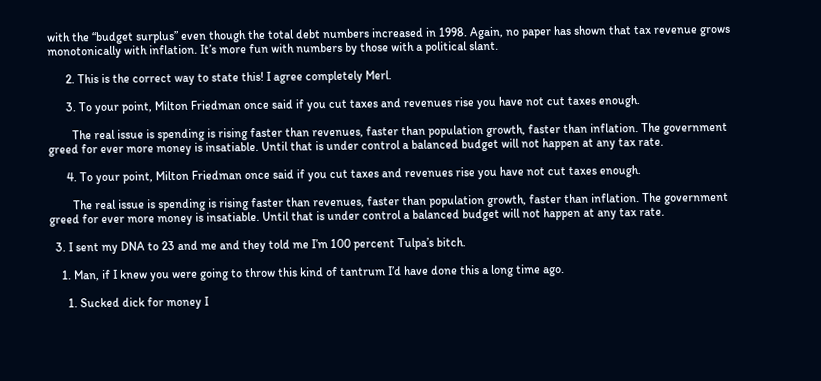with the “budget surplus” even though the total debt numbers increased in 1998. Again, no paper has shown that tax revenue grows monotonically with inflation. It’s more fun with numbers by those with a political slant.

      2. This is the correct way to state this! I agree completely Merl.

      3. To your point, Milton Friedman once said if you cut taxes and revenues rise you have not cut taxes enough.

        The real issue is spending is rising faster than revenues, faster than population growth, faster than inflation. The government greed for ever more money is insatiable. Until that is under control a balanced budget will not happen at any tax rate.

      4. To your point, Milton Friedman once said if you cut taxes and revenues rise you have not cut taxes enough.

        The real issue is spending is rising faster than revenues, faster than population growth, faster than inflation. The government greed for ever more money is insatiable. Until that is under control a balanced budget will not happen at any tax rate.

  3. I sent my DNA to 23 and me and they told me I’m 100 percent Tulpa’s bitch.

    1. Man, if I knew you were going to throw this kind of tantrum I’d have done this a long time ago.

      1. Sucked dick for money I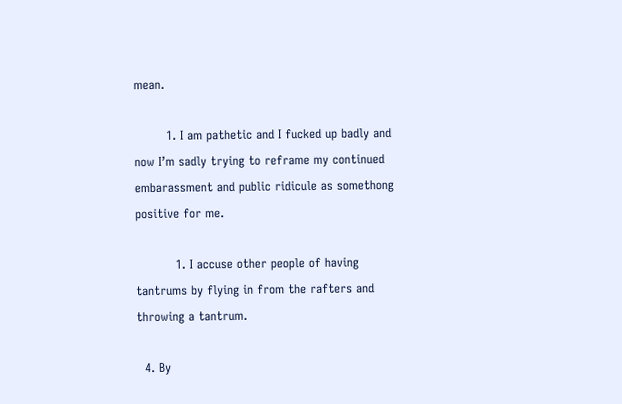mean.

        1. I am pathetic and I fucked up badly and now I’m sadly trying to reframe my continued embarassment and public ridicule as somethong positive for me.

          1. I accuse other people of having tantrums by flying in from the rafters and throwing a tantrum.

  4. By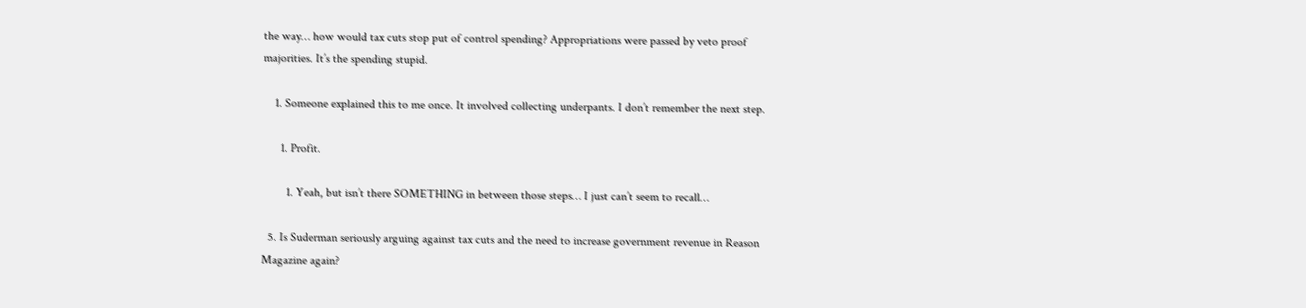the way… how would tax cuts stop put of control spending? Appropriations were passed by veto proof majorities. It’s the spending stupid.

    1. Someone explained this to me once. It involved collecting underpants. I don’t remember the next step.

      1. Profit.

        1. Yeah, but isn’t there SOMETHING in between those steps… I just can’t seem to recall…

  5. Is Suderman seriously arguing against tax cuts and the need to increase government revenue in Reason Magazine again?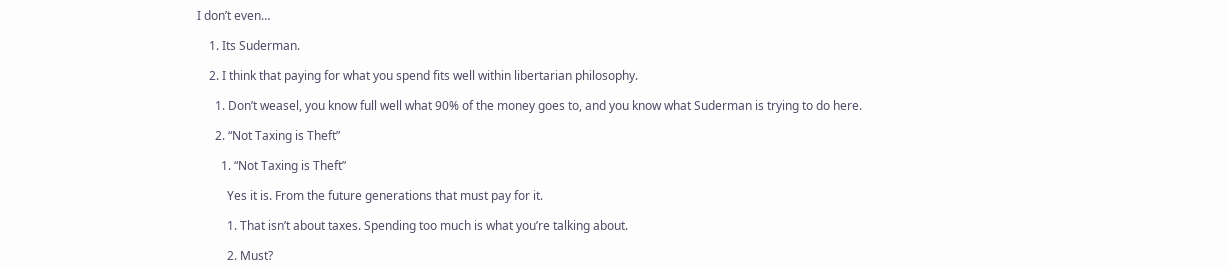I don’t even…

    1. Its Suderman.

    2. I think that paying for what you spend fits well within libertarian philosophy.

      1. Don’t weasel, you know full well what 90% of the money goes to, and you know what Suderman is trying to do here.

      2. “Not Taxing is Theft”

        1. “Not Taxing is Theft”

          Yes it is. From the future generations that must pay for it.

          1. That isn’t about taxes. Spending too much is what you’re talking about.

          2. Must?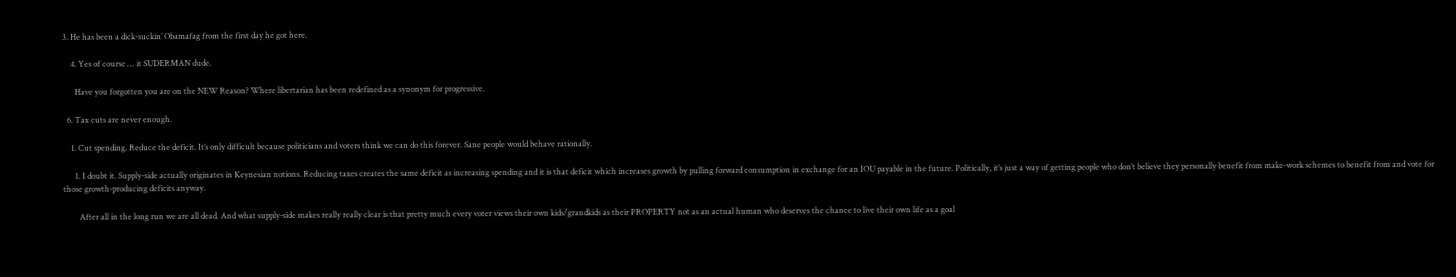3. He has been a dick-suckin’ Obamafag from the first day he got here.

    4. Yes of course … it SUDERMAN dude.

      Have you forgotten you are on the NEW Reason? Where libertarian has been redefined as a synonym for progressive.

  6. Tax cuts are never enough.

    1. Cut spending. Reduce the deficit. It’s only difficult because politicians and voters think we can do this forever. Sane people would behave rationally.

      1. I doubt it. Supply-side actually originates in Keynesian notions. Reducing taxes creates the same deficit as increasing spending and it is that deficit which increases growth by pulling forward consumption in exchange for an IOU payable in the future. Politically, it’s just a way of getting people who don’t believe they personally benefit from make-work schemes to benefit from and vote for those growth-producing deficits anyway.

        After all in the long run we are all dead. And what supply-side makes really really clear is that pretty much every voter views their own kids/grandkids as their PROPERTY not as an actual human who deserves the chance to live their own life as a goal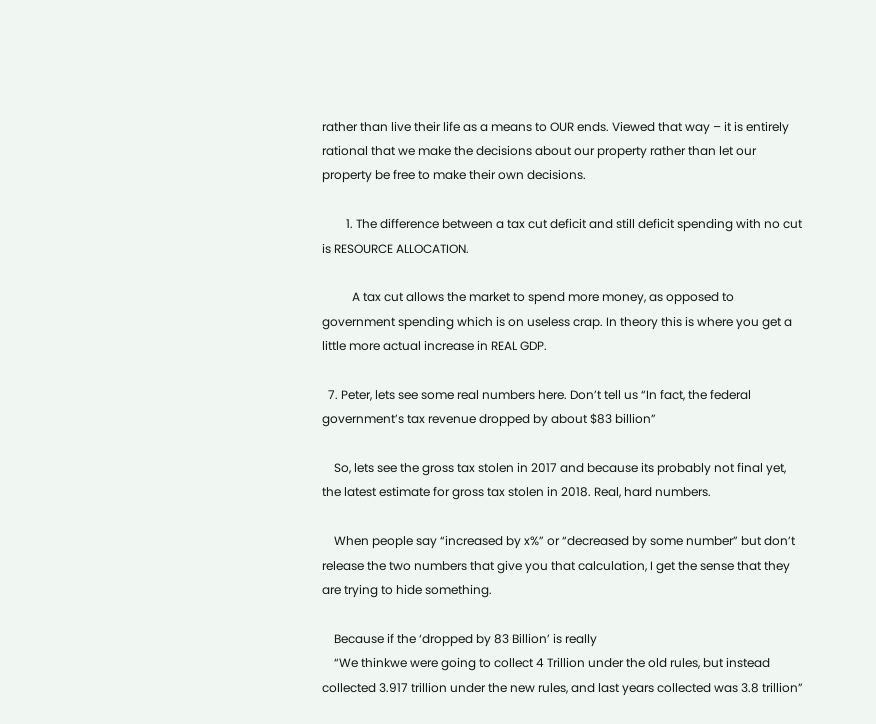rather than live their life as a means to OUR ends. Viewed that way – it is entirely rational that we make the decisions about our property rather than let our property be free to make their own decisions.

        1. The difference between a tax cut deficit and still deficit spending with no cut is RESOURCE ALLOCATION.

          A tax cut allows the market to spend more money, as opposed to government spending which is on useless crap. In theory this is where you get a little more actual increase in REAL GDP.

  7. Peter, lets see some real numbers here. Don’t tell us “In fact, the federal government’s tax revenue dropped by about $83 billion”

    So, lets see the gross tax stolen in 2017 and because its probably not final yet, the latest estimate for gross tax stolen in 2018. Real, hard numbers.

    When people say “increased by x%” or “decreased by some number” but don’t release the two numbers that give you that calculation, I get the sense that they are trying to hide something.

    Because if the ‘dropped by 83 Billion’ is really
    “We thinkwe were going to collect 4 Trillion under the old rules, but instead collected 3.917 trillion under the new rules, and last years collected was 3.8 trillion”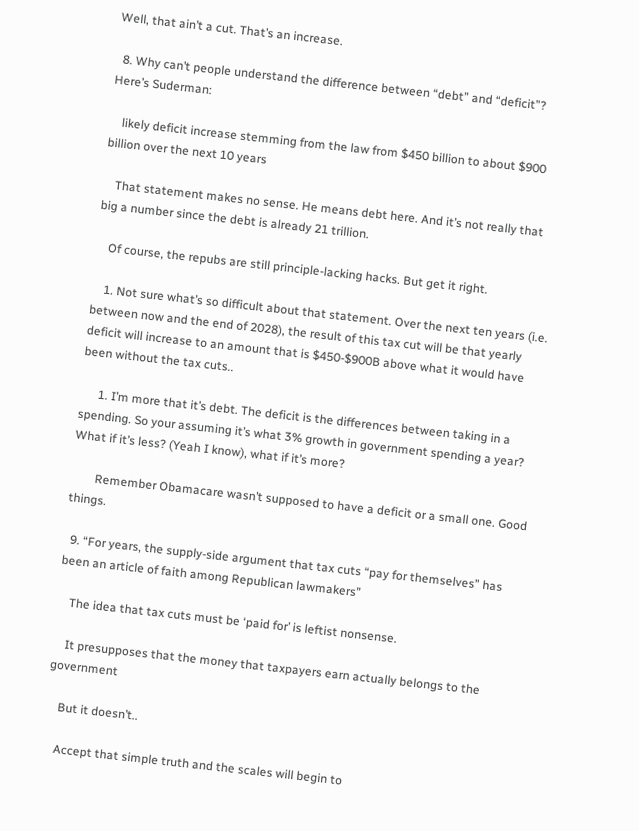Well, that ain’t a cut. That’s an increase.

  8. Why can’t people understand the difference between “debt” and “deficit”? Here’s Suderman:

    likely deficit increase stemming from the law from $450 billion to about $900 billion over the next 10 years

    That statement makes no sense. He means debt here. And it’s not really that big a number since the debt is already 21 trillion.

    Of course, the repubs are still principle-lacking hacks. But get it right.

    1. Not sure what’s so difficult about that statement. Over the next ten years (i.e. between now and the end of 2028), the result of this tax cut will be that yearly deficit will increase to an amount that is $450-$900B above what it would have been without the tax cuts..

      1. I’m more that it’s debt. The deficit is the differences between taking in a spending. So your assuming it’s what 3% growth in government spending a year? What if it’s less? (Yeah I know), what if it’s more?

        Remember Obamacare wasn’t supposed to have a deficit or a small one. Good things.

  9. “For years, the supply-side argument that tax cuts “pay for themselves” has been an article of faith among Republican lawmakers”

    The idea that tax cuts must be ‘paid for’ is leftist nonsense.

    It presupposes that the money that taxpayers earn actually belongs to the government

    But it doesn’t..

    Accept that simple truth and the scales will begin to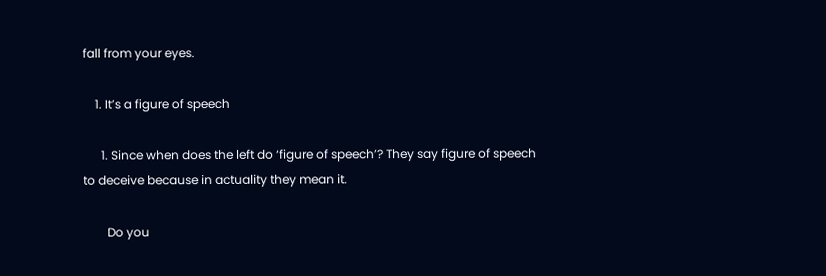fall from your eyes.

    1. It’s a figure of speech

      1. Since when does the left do ‘figure of speech’? They say figure of speech to deceive because in actuality they mean it.

        Do you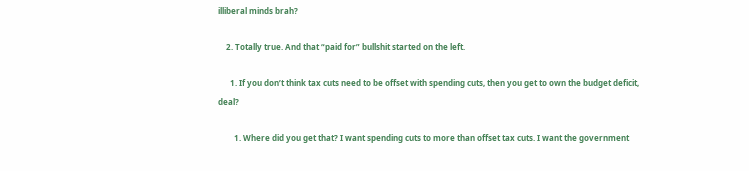illiberal minds brah?

    2. Totally true. And that “paid for” bullshit started on the left.

      1. If you don’t think tax cuts need to be offset with spending cuts, then you get to own the budget deficit, deal?

        1. Where did you get that? I want spending cuts to more than offset tax cuts. I want the government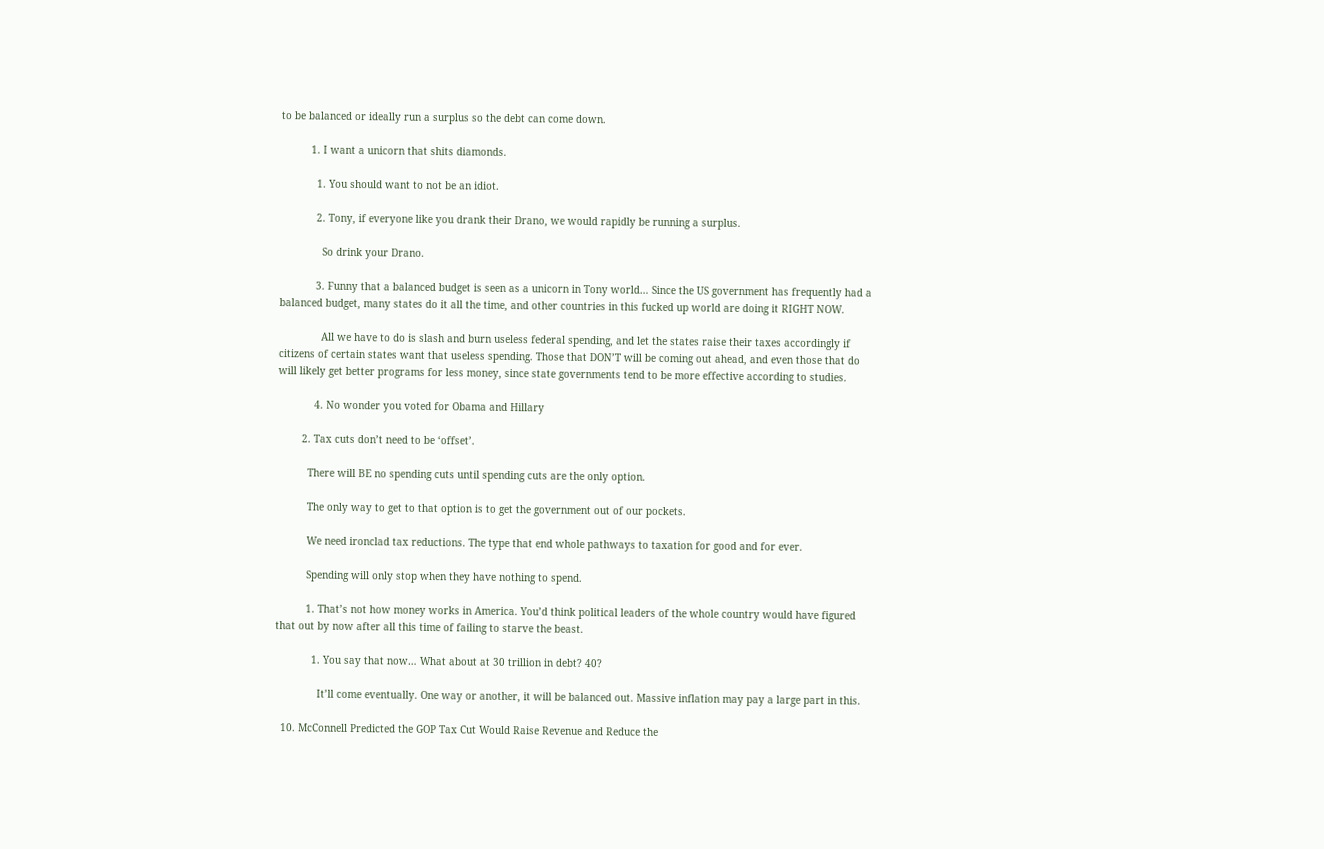to be balanced or ideally run a surplus so the debt can come down.

          1. I want a unicorn that shits diamonds.

            1. You should want to not be an idiot.

            2. Tony, if everyone like you drank their Drano, we would rapidly be running a surplus.

              So drink your Drano.

            3. Funny that a balanced budget is seen as a unicorn in Tony world… Since the US government has frequently had a balanced budget, many states do it all the time, and other countries in this fucked up world are doing it RIGHT NOW.

              All we have to do is slash and burn useless federal spending, and let the states raise their taxes accordingly if citizens of certain states want that useless spending. Those that DON’T will be coming out ahead, and even those that do will likely get better programs for less money, since state governments tend to be more effective according to studies.

            4. No wonder you voted for Obama and Hillary

        2. Tax cuts don’t need to be ‘offset’.

          There will BE no spending cuts until spending cuts are the only option.

          The only way to get to that option is to get the government out of our pockets.

          We need ironclad tax reductions. The type that end whole pathways to taxation for good and for ever.

          Spending will only stop when they have nothing to spend.

          1. That’s not how money works in America. You’d think political leaders of the whole country would have figured that out by now after all this time of failing to starve the beast.

            1. You say that now… What about at 30 trillion in debt? 40?

              It’ll come eventually. One way or another, it will be balanced out. Massive inflation may pay a large part in this.

  10. McConnell Predicted the GOP Tax Cut Would Raise Revenue and Reduce the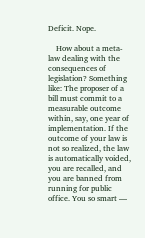Deficit. Nope.

    How about a meta-law dealing with the consequences of legislation? Something like: The proposer of a bill must commit to a measurable outcome within, say, one year of implementation. If the outcome of your law is not so realized, the law is automatically voided, you are recalled, and you are banned from running for public office. You so smart —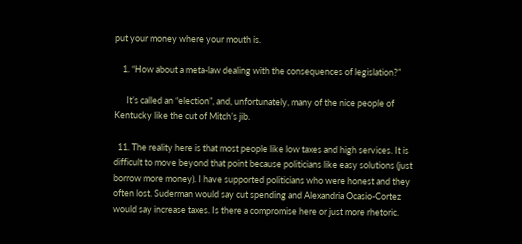put your money where your mouth is.

    1. “How about a meta-law dealing with the consequences of legislation?”

      It’s called an “election”, and, unfortunately, many of the nice people of Kentucky like the cut of Mitch’s jib.

  11. The reality here is that most people like low taxes and high services. It is difficult to move beyond that point because politicians like easy solutions (just borrow more money). I have supported politicians who were honest and they often lost. Suderman would say cut spending and Alexandria Ocasio-Cortez would say increase taxes. Is there a compromise here or just more rhetoric.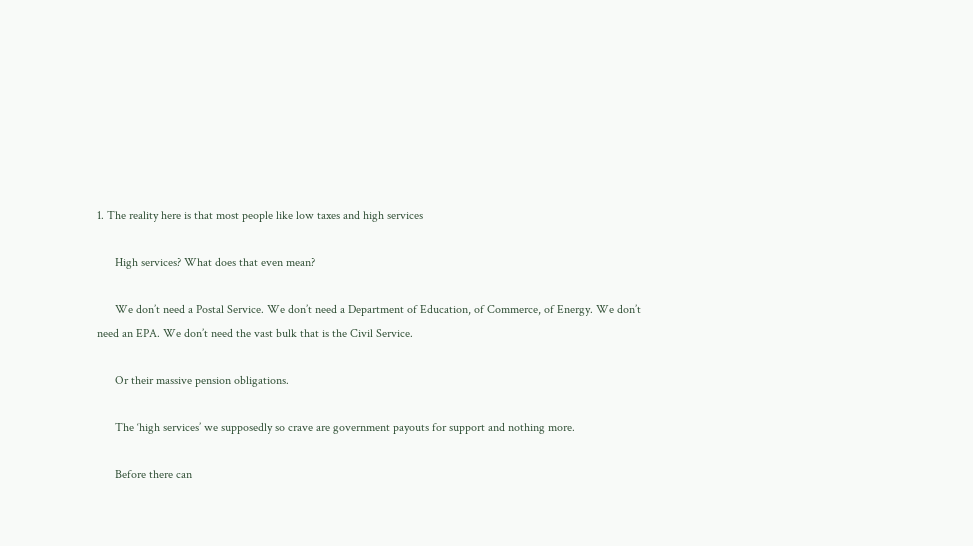1. The reality here is that most people like low taxes and high services

      High services? What does that even mean?

      We don’t need a Postal Service. We don’t need a Department of Education, of Commerce, of Energy. We don’t need an EPA. We don’t need the vast bulk that is the Civil Service.

      Or their massive pension obligations.

      The ‘high services’ we supposedly so crave are government payouts for support and nothing more.

      Before there can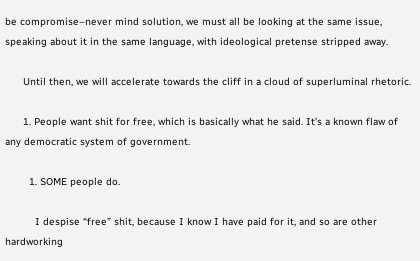be compromise–never mind solution, we must all be looking at the same issue, speaking about it in the same language, with ideological pretense stripped away.

      Until then, we will accelerate towards the cliff in a cloud of superluminal rhetoric.

      1. People want shit for free, which is basically what he said. It’s a known flaw of any democratic system of government.

        1. SOME people do.

          I despise “free” shit, because I know I have paid for it, and so are other hardworking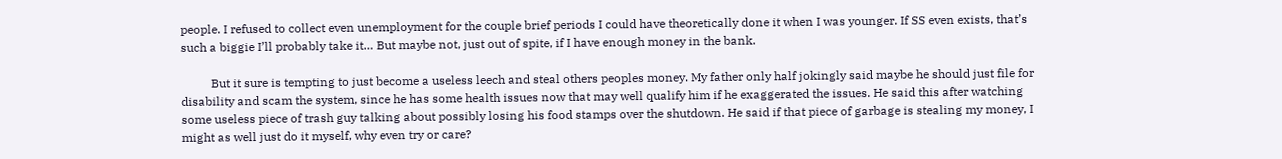people. I refused to collect even unemployment for the couple brief periods I could have theoretically done it when I was younger. If SS even exists, that’s such a biggie I’ll probably take it… But maybe not, just out of spite, if I have enough money in the bank.

          But it sure is tempting to just become a useless leech and steal others peoples money. My father only half jokingly said maybe he should just file for disability and scam the system, since he has some health issues now that may well qualify him if he exaggerated the issues. He said this after watching some useless piece of trash guy talking about possibly losing his food stamps over the shutdown. He said if that piece of garbage is stealing my money, I might as well just do it myself, why even try or care?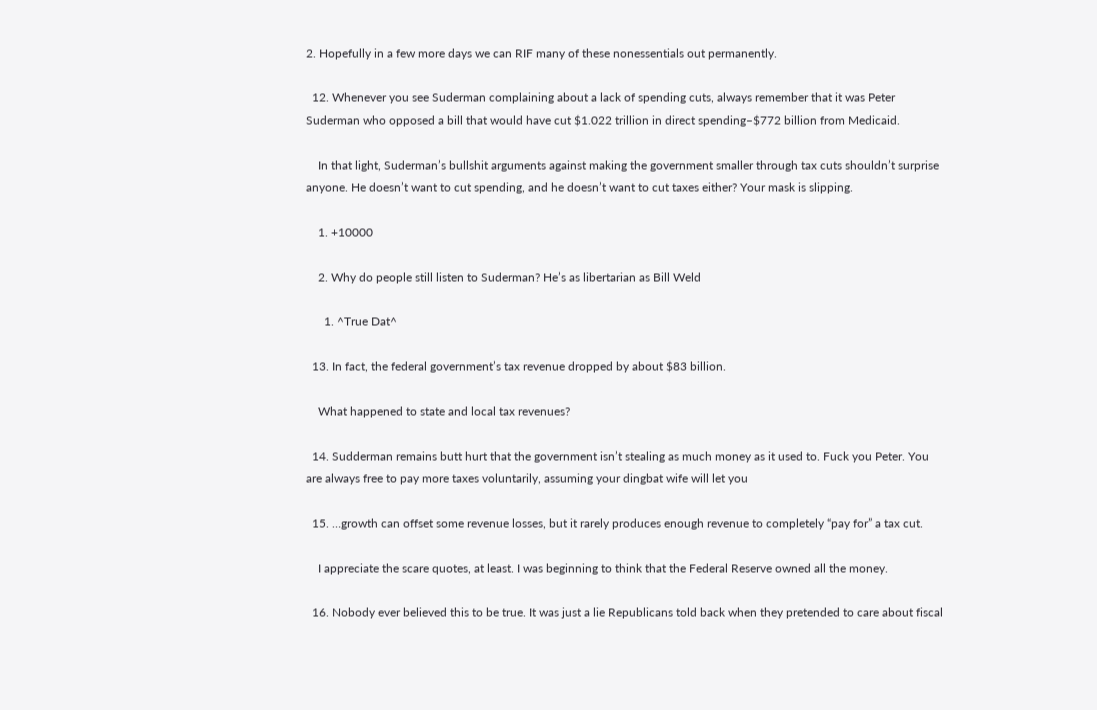2. Hopefully in a few more days we can RIF many of these nonessentials out permanently.

  12. Whenever you see Suderman complaining about a lack of spending cuts, always remember that it was Peter Suderman who opposed a bill that would have cut $1.022 trillion in direct spending–$772 billion from Medicaid.

    In that light, Suderman’s bullshit arguments against making the government smaller through tax cuts shouldn’t surprise anyone. He doesn’t want to cut spending, and he doesn’t want to cut taxes either? Your mask is slipping.

    1. +10000

    2. Why do people still listen to Suderman? He’s as libertarian as Bill Weld

      1. ^True Dat^

  13. In fact, the federal government’s tax revenue dropped by about $83 billion.

    What happened to state and local tax revenues?

  14. Sudderman remains butt hurt that the government isn’t stealing as much money as it used to. Fuck you Peter. You are always free to pay more taxes voluntarily, assuming your dingbat wife will let you

  15. …growth can offset some revenue losses, but it rarely produces enough revenue to completely “pay for” a tax cut.

    I appreciate the scare quotes, at least. I was beginning to think that the Federal Reserve owned all the money.

  16. Nobody ever believed this to be true. It was just a lie Republicans told back when they pretended to care about fiscal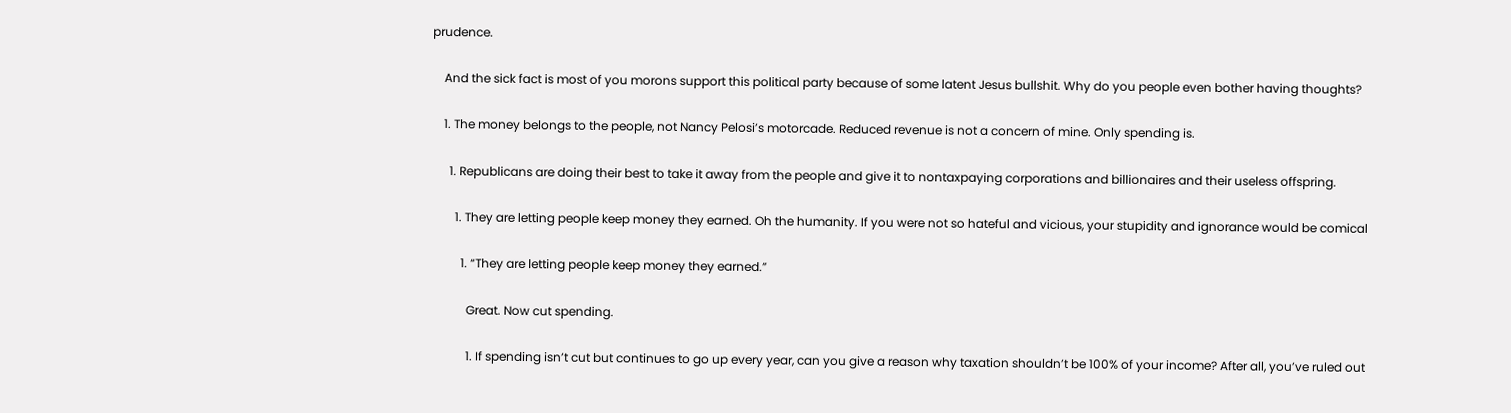prudence.

    And the sick fact is most of you morons support this political party because of some latent Jesus bullshit. Why do you people even bother having thoughts?

    1. The money belongs to the people, not Nancy Pelosi’s motorcade. Reduced revenue is not a concern of mine. Only spending is.

      1. Republicans are doing their best to take it away from the people and give it to nontaxpaying corporations and billionaires and their useless offspring.

        1. They are letting people keep money they earned. Oh the humanity. If you were not so hateful and vicious, your stupidity and ignorance would be comical

          1. “They are letting people keep money they earned.”

            Great. Now cut spending.

            1. If spending isn’t cut but continues to go up every year, can you give a reason why taxation shouldn’t be 100% of your income? After all, you’ve ruled out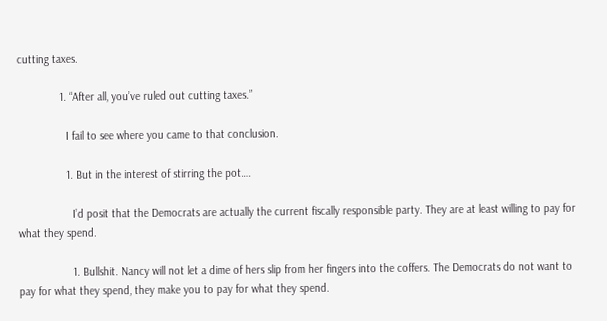cutting taxes.

              1. “After all, you’ve ruled out cutting taxes.”

                I fail to see where you came to that conclusion.

                1. But in the interest of stirring the pot….

                  I’d posit that the Democrats are actually the current fiscally responsible party. They are at least willing to pay for what they spend.

                  1. Bullshit. Nancy will not let a dime of hers slip from her fingers into the coffers. The Democrats do not want to pay for what they spend, they make you to pay for what they spend.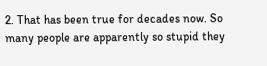2. That has been true for decades now. So many people are apparently so stupid they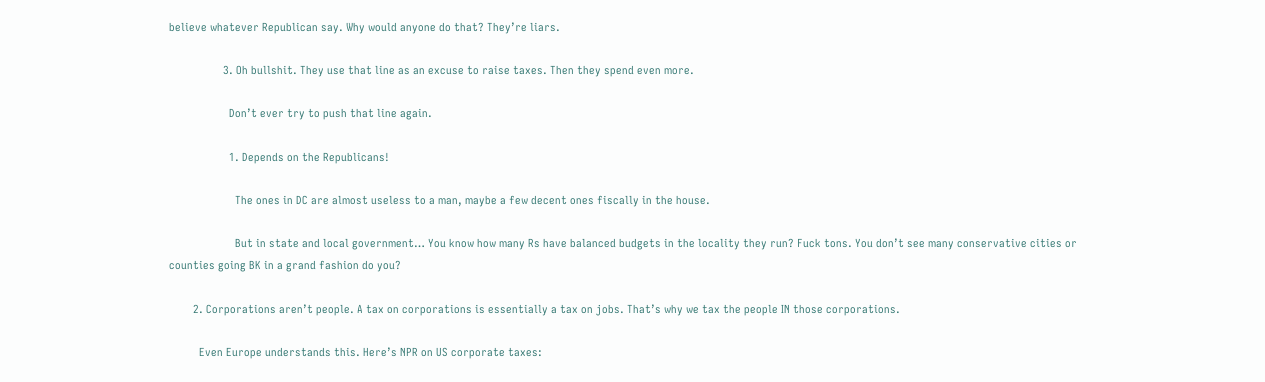believe whatever Republican say. Why would anyone do that? They’re liars.

                  3. Oh bullshit. They use that line as an excuse to raise taxes. Then they spend even more.

                    Don’t ever try to push that line again.

                    1. Depends on the Republicans!

                      The ones in DC are almost useless to a man, maybe a few decent ones fiscally in the house.

                      But in state and local government… You know how many Rs have balanced budgets in the locality they run? Fuck tons. You don’t see many conservative cities or counties going BK in a grand fashion do you?

        2. Corporations aren’t people. A tax on corporations is essentially a tax on jobs. That’s why we tax the people IN those corporations.

          Even Europe understands this. Here’s NPR on US corporate taxes: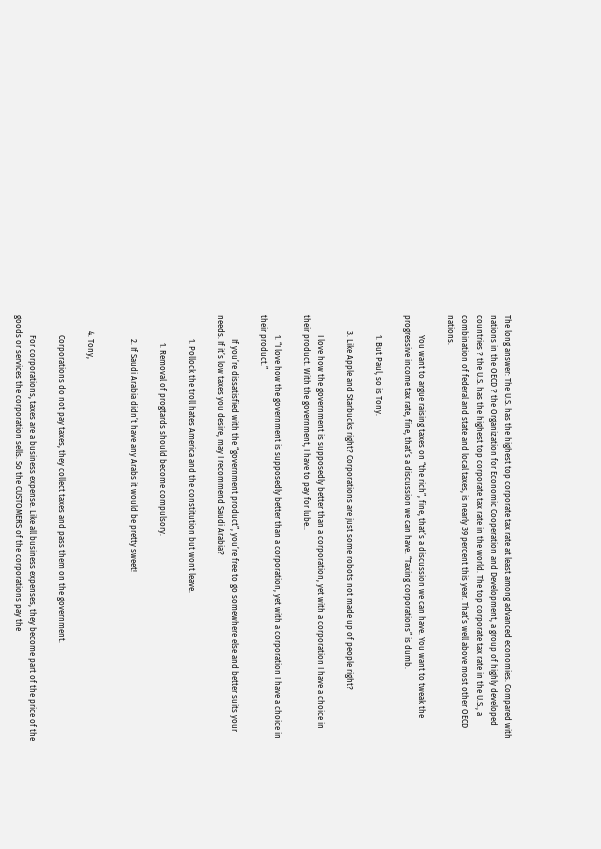The long answer: The U.S. has the highest top corporate tax rate at least among advanced economies. Compared with nations in the OECD ? the Organization for Economic Cooperation and Development, a group of highly developed countries ? the U.S. has the highest top corporate tax rate in the world. The top corporate tax rate in the U.S., a combination of federal and state and local taxes, is nearly 39 percent this year. That’s well above most other OECD nations.

          You want to argue raising taxes on “the rich”, fine, that’s a discussion we can have. You want to tweak the progressive income tax rate, fine, that’s a discussion we can have. “Taxing corporations” is dumb.

          1. But Paul, so is Tony.

        3. Like Apple and Starbucks right? Corporations are just some robots not made up of people right?

          I love how the government is supposedly better than a corporation, yet with a corporation I have a choice in their product. With the government, I have to pay for lube..

          1. “I love how the government is supposedly better than a corporation, yet with a corporation I have a choice in their product.”

            If you’re dissatisfied with the “government product”, you’re free to go somewhere else and better suits your needs. If it’s low taxes you desire, may I recommend Saudi Arabia?

            1. Pollock the troll hates America and the constitution but wont leave.

              1. Removal of progtards should become compulsory.

            2. If Saudi Arabia didn’t have any Arabs it would be pretty sweet!


        4. Tony,

          Corporations do not pay taxes, they collect taxes and pass them on the government.

          For corporations, taxes are a business expense. Like all business expenses, they become part of the price of the goods or services the corporation sells. So the CUSTOMERS of the corporations pay the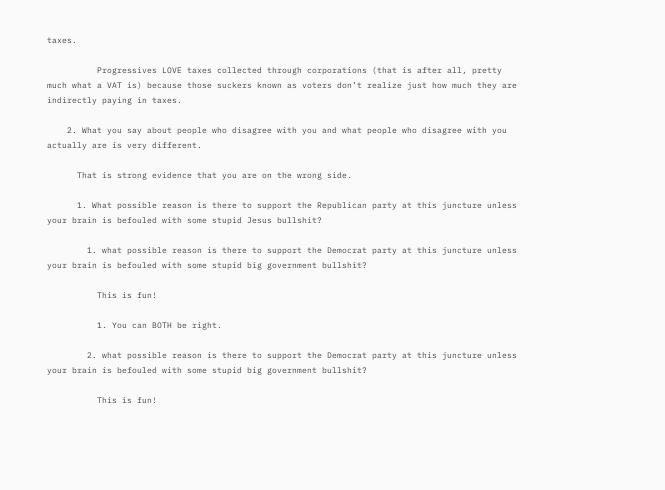taxes.

          Progressives LOVE taxes collected through corporations (that is after all, pretty much what a VAT is) because those suckers known as voters don’t realize just how much they are indirectly paying in taxes.

    2. What you say about people who disagree with you and what people who disagree with you actually are is very different.

      That is strong evidence that you are on the wrong side.

      1. What possible reason is there to support the Republican party at this juncture unless your brain is befouled with some stupid Jesus bullshit?

        1. what possible reason is there to support the Democrat party at this juncture unless your brain is befouled with some stupid big government bullshit?

          This is fun!

          1. You can BOTH be right.

        2. what possible reason is there to support the Democrat party at this juncture unless your brain is befouled with some stupid big government bullshit?

          This is fun!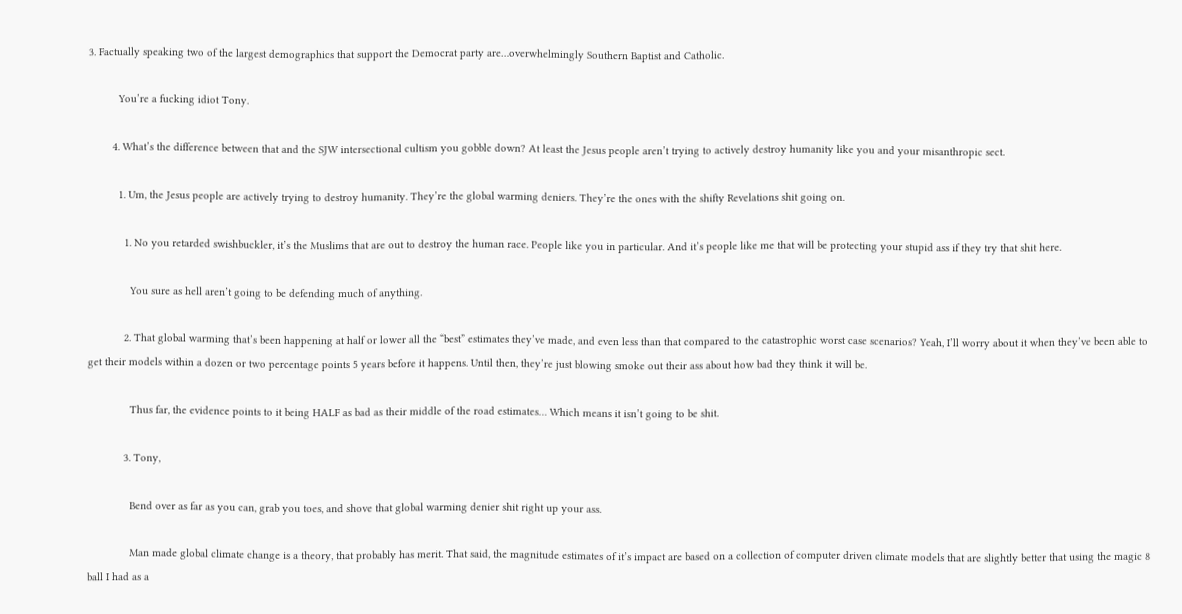3. Factually speaking two of the largest demographics that support the Democrat party are…overwhelmingly Southern Baptist and Catholic.

          You’re a fucking idiot Tony.

        4. What’s the difference between that and the SJW intersectional cultism you gobble down? At least the Jesus people aren’t trying to actively destroy humanity like you and your misanthropic sect.

          1. Um, the Jesus people are actively trying to destroy humanity. They’re the global warming deniers. They’re the ones with the shifty Revelations shit going on.

            1. No you retarded swishbuckler, it’s the Muslims that are out to destroy the human race. People like you in particular. And it’s people like me that will be protecting your stupid ass if they try that shit here.

              You sure as hell aren’t going to be defending much of anything.

            2. That global warming that’s been happening at half or lower all the “best” estimates they’ve made, and even less than that compared to the catastrophic worst case scenarios? Yeah, I’ll worry about it when they’ve been able to get their models within a dozen or two percentage points 5 years before it happens. Until then, they’re just blowing smoke out their ass about how bad they think it will be.

              Thus far, the evidence points to it being HALF as bad as their middle of the road estimates… Which means it isn’t going to be shit.

            3. Tony,

              Bend over as far as you can, grab you toes, and shove that global warming denier shit right up your ass.

              Man made global climate change is a theory, that probably has merit. That said, the magnitude estimates of it’s impact are based on a collection of computer driven climate models that are slightly better that using the magic 8 ball I had as a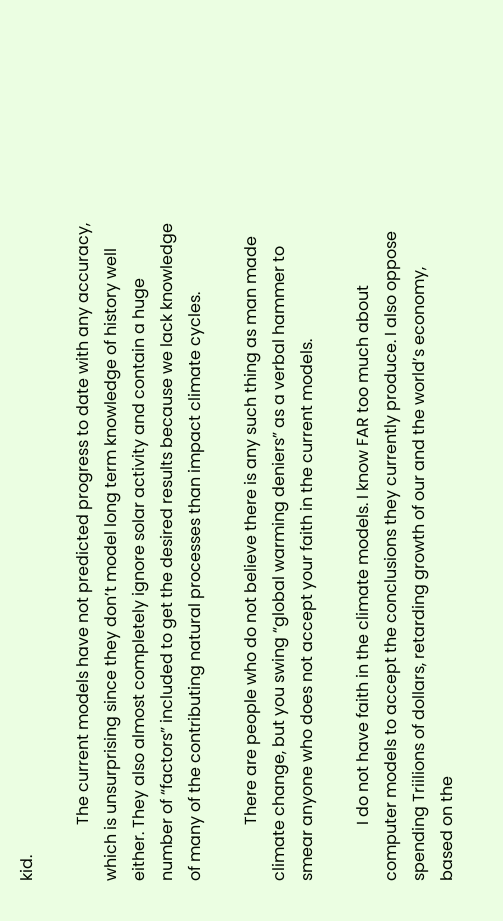kid.

              The current models have not predicted progress to date with any accuracy, which is unsurprising since they don’t model long term knowledge of history well either. They also almost completely ignore solar activity and contain a huge number of “factors” included to get the desired results because we lack knowledge of many of the contributing natural processes than impact climate cycles.

              There are people who do not believe there is any such thing as man made climate change, but you swing “global warming deniers” as a verbal hammer to smear anyone who does not accept your faith in the current models.

              I do not have faith in the climate models. I know FAR too much about computer models to accept the conclusions they currently produce. I also oppose spending Triilions of dollars, retarding growth of our and the world’s economy, based on the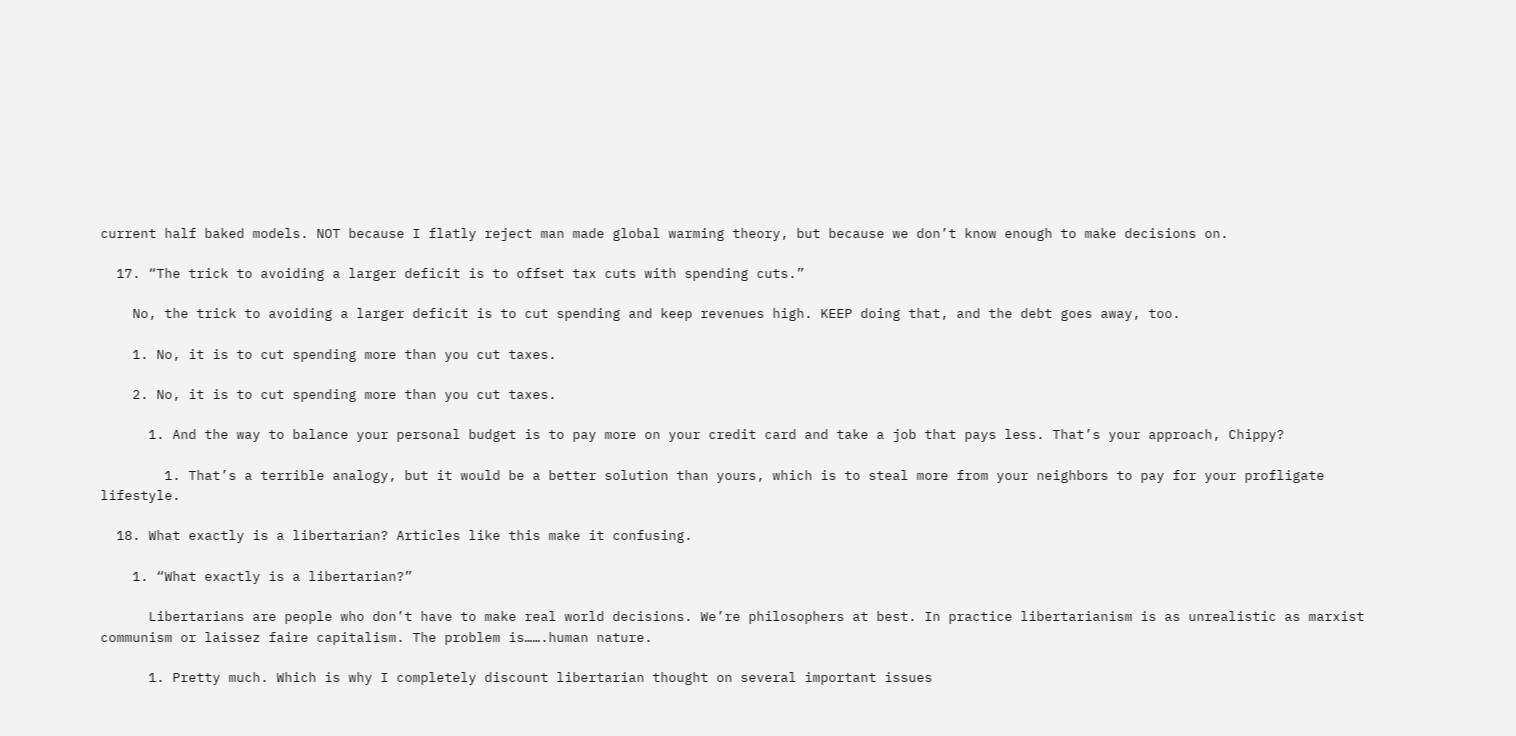current half baked models. NOT because I flatly reject man made global warming theory, but because we don’t know enough to make decisions on.

  17. “The trick to avoiding a larger deficit is to offset tax cuts with spending cuts.”

    No, the trick to avoiding a larger deficit is to cut spending and keep revenues high. KEEP doing that, and the debt goes away, too.

    1. No, it is to cut spending more than you cut taxes.

    2. No, it is to cut spending more than you cut taxes.

      1. And the way to balance your personal budget is to pay more on your credit card and take a job that pays less. That’s your approach, Chippy?

        1. That’s a terrible analogy, but it would be a better solution than yours, which is to steal more from your neighbors to pay for your profligate lifestyle.

  18. What exactly is a libertarian? Articles like this make it confusing.

    1. “What exactly is a libertarian?”

      Libertarians are people who don’t have to make real world decisions. We’re philosophers at best. In practice libertarianism is as unrealistic as marxist communism or laissez faire capitalism. The problem is…….human nature.

      1. Pretty much. Which is why I completely discount libertarian thought on several important issues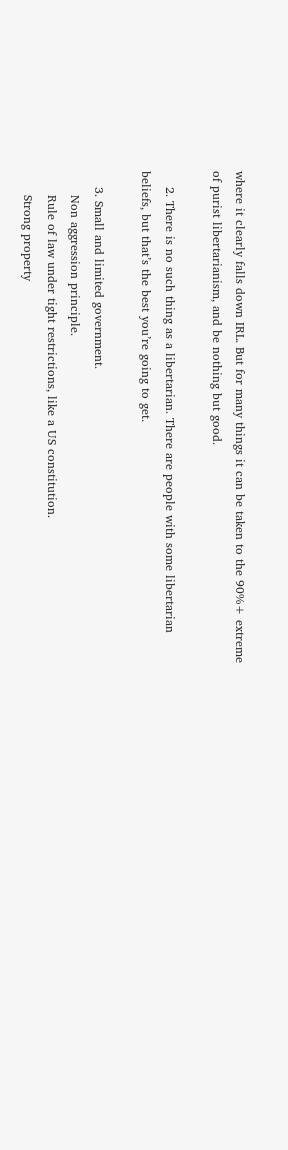where it clearly falls down IRL. But for many things it can be taken to the 90%+ extreme of purist libertarianism, and be nothing but good.

    2. There is no such thing as a libertarian. There are people with some libertarian beliefs, but that’s the best you’re going to get.

    3. Small and limited government.
      Non aggression principle.
      Rule of law under tight restrictions, like a US constitution.
      Strong property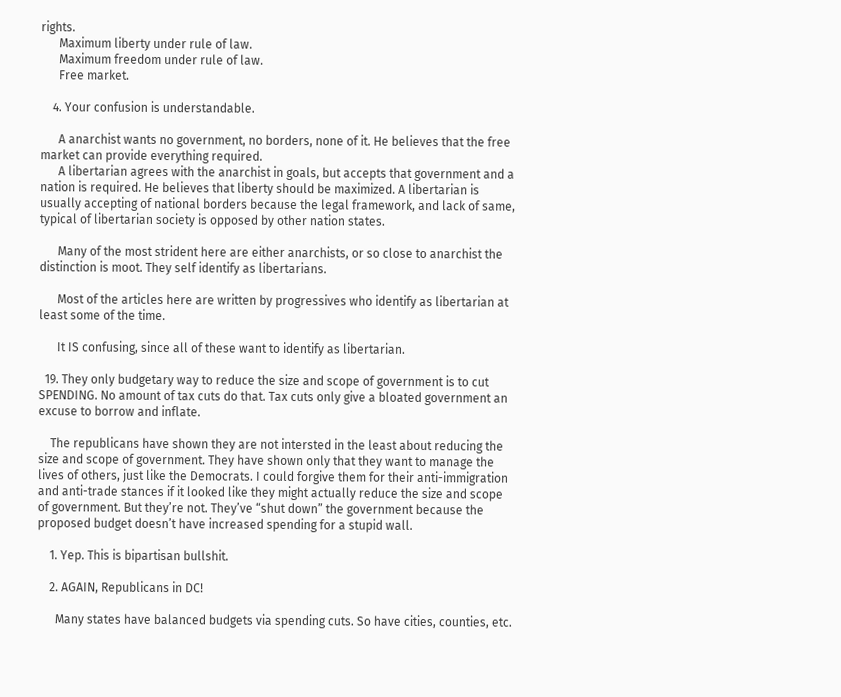rights.
      Maximum liberty under rule of law.
      Maximum freedom under rule of law.
      Free market.

    4. Your confusion is understandable.

      A anarchist wants no government, no borders, none of it. He believes that the free market can provide everything required.
      A libertarian agrees with the anarchist in goals, but accepts that government and a nation is required. He believes that liberty should be maximized. A libertarian is usually accepting of national borders because the legal framework, and lack of same, typical of libertarian society is opposed by other nation states.

      Many of the most strident here are either anarchists, or so close to anarchist the distinction is moot. They self identify as libertarians.

      Most of the articles here are written by progressives who identify as libertarian at least some of the time.

      It IS confusing, since all of these want to identify as libertarian.

  19. They only budgetary way to reduce the size and scope of government is to cut SPENDING. No amount of tax cuts do that. Tax cuts only give a bloated government an excuse to borrow and inflate.

    The republicans have shown they are not intersted in the least about reducing the size and scope of government. They have shown only that they want to manage the lives of others, just like the Democrats. I could forgive them for their anti-immigration and anti-trade stances if it looked like they might actually reduce the size and scope of government. But they’re not. They’ve “shut down” the government because the proposed budget doesn’t have increased spending for a stupid wall.

    1. Yep. This is bipartisan bullshit.

    2. AGAIN, Republicans in DC!

      Many states have balanced budgets via spending cuts. So have cities, counties, etc.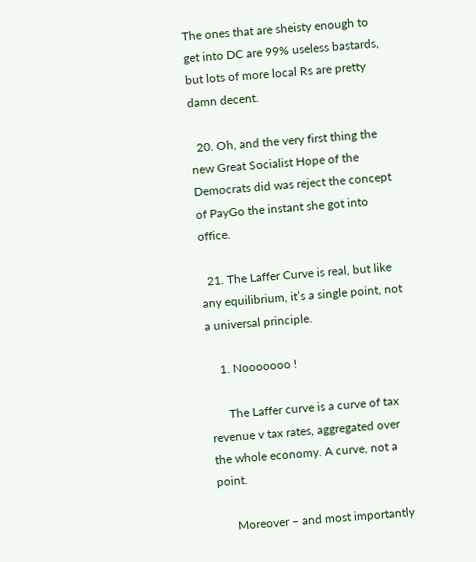The ones that are sheisty enough to get into DC are 99% useless bastards, but lots of more local Rs are pretty damn decent.

  20. Oh, and the very first thing the new Great Socialist Hope of the Democrats did was reject the concept of PayGo the instant she got into office.

  21. The Laffer Curve is real, but like any equilibrium, it’s a single point, not a universal principle.

    1. Nooooooo !

      The Laffer curve is a curve of tax revenue v tax rates, aggregated over the whole economy. A curve, not a point.

      Moreover – and most importantly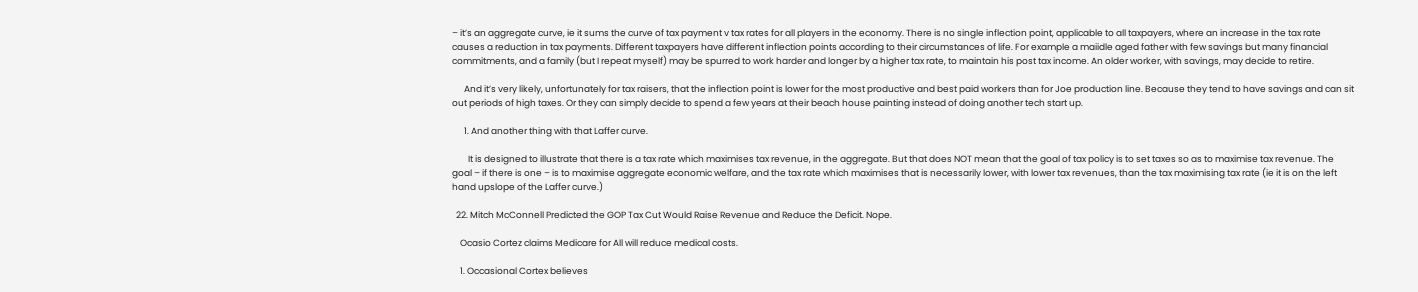– it’s an aggregate curve, ie it sums the curve of tax payment v tax rates for all players in the economy. There is no single inflection point, applicable to all taxpayers, where an increase in the tax rate causes a reduction in tax payments. Different taxpayers have different inflection points according to their circumstances of life. For example a maiidle aged father with few savings but many financial commitments, and a family (but I repeat myself) may be spurred to work harder and longer by a higher tax rate, to maintain his post tax income. An older worker, with savings, may decide to retire.

      And it’s very likely, unfortunately for tax raisers, that the inflection point is lower for the most productive and best paid workers than for Joe production line. Because they tend to have savings and can sit out periods of high taxes. Or they can simply decide to spend a few years at their beach house painting instead of doing another tech start up.

      1. And another thing with that Laffer curve.

        It is designed to illustrate that there is a tax rate which maximises tax revenue, in the aggregate. But that does NOT mean that the goal of tax policy is to set taxes so as to maximise tax revenue. The goal – if there is one – is to maximise aggregate economic welfare, and the tax rate which maximises that is necessarily lower, with lower tax revenues, than the tax maximising tax rate (ie it is on the left hand upslope of the Laffer curve.)

  22. Mitch McConnell Predicted the GOP Tax Cut Would Raise Revenue and Reduce the Deficit. Nope.

    Ocasio Cortez claims Medicare for All will reduce medical costs.

    1. Occasional Cortex believes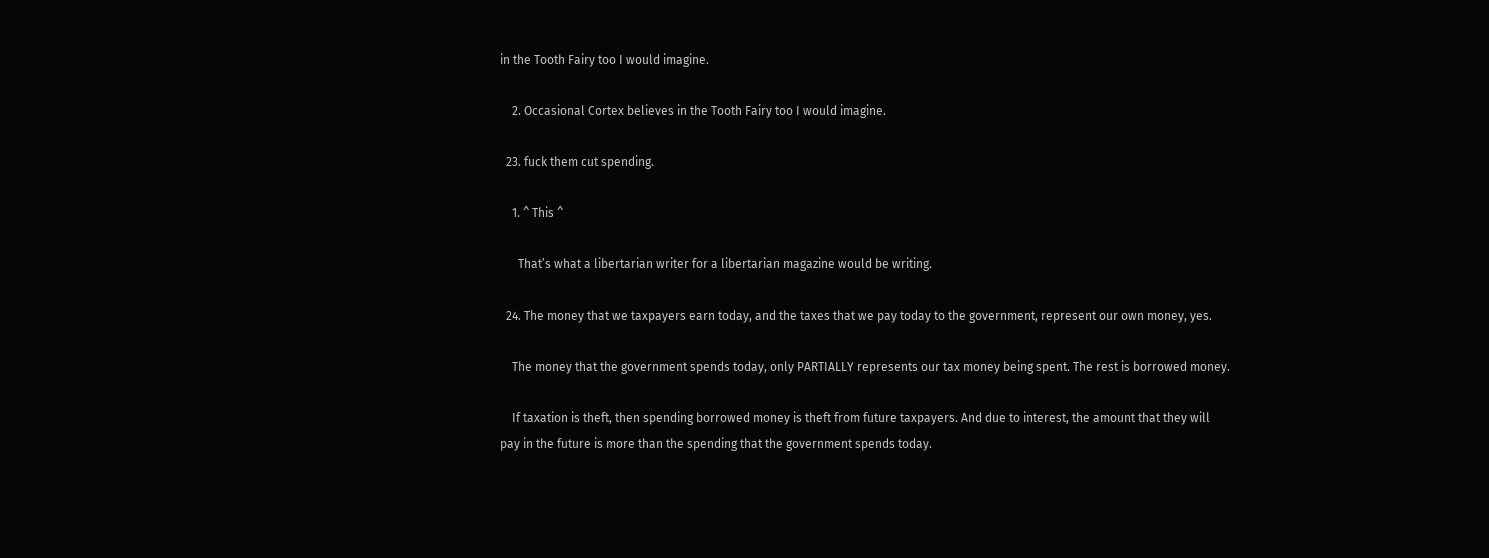in the Tooth Fairy too I would imagine.

    2. Occasional Cortex believes in the Tooth Fairy too I would imagine.

  23. fuck them cut spending.

    1. ^ This ^

      That’s what a libertarian writer for a libertarian magazine would be writing.

  24. The money that we taxpayers earn today, and the taxes that we pay today to the government, represent our own money, yes.

    The money that the government spends today, only PARTIALLY represents our tax money being spent. The rest is borrowed money.

    If taxation is theft, then spending borrowed money is theft from future taxpayers. And due to interest, the amount that they will pay in the future is more than the spending that the government spends today.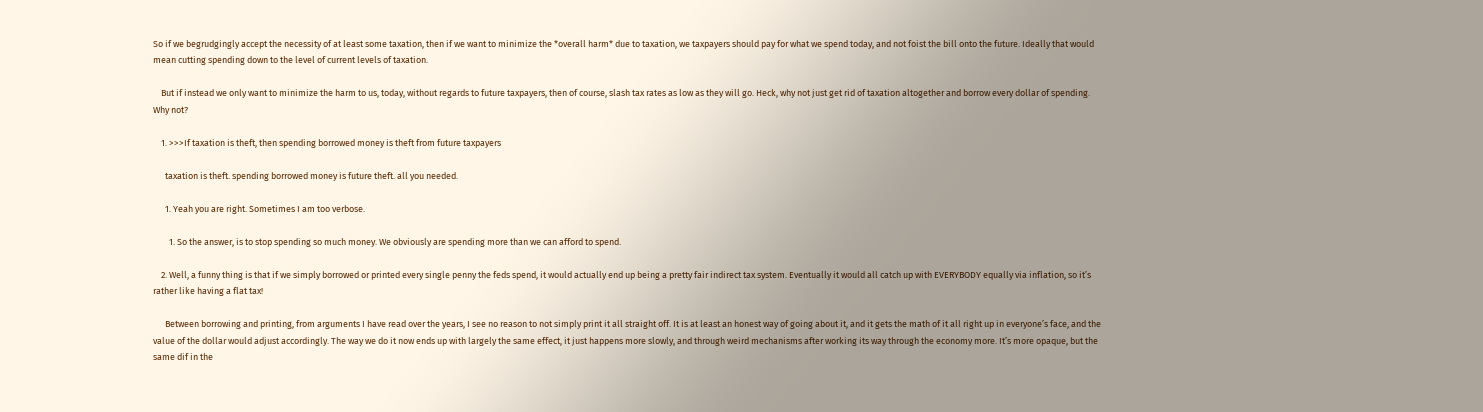So if we begrudgingly accept the necessity of at least some taxation, then if we want to minimize the *overall harm* due to taxation, we taxpayers should pay for what we spend today, and not foist the bill onto the future. Ideally that would mean cutting spending down to the level of current levels of taxation.

    But if instead we only want to minimize the harm to us, today, without regards to future taxpayers, then of course, slash tax rates as low as they will go. Heck, why not just get rid of taxation altogether and borrow every dollar of spending. Why not?

    1. >>>If taxation is theft, then spending borrowed money is theft from future taxpayers

      taxation is theft. spending borrowed money is future theft. all you needed.

      1. Yeah you are right. Sometimes I am too verbose.

        1. So the answer, is to stop spending so much money. We obviously are spending more than we can afford to spend.

    2. Well, a funny thing is that if we simply borrowed or printed every single penny the feds spend, it would actually end up being a pretty fair indirect tax system. Eventually it would all catch up with EVERYBODY equally via inflation, so it’s rather like having a flat tax!

      Between borrowing and printing, from arguments I have read over the years, I see no reason to not simply print it all straight off. It is at least an honest way of going about it, and it gets the math of it all right up in everyone’s face, and the value of the dollar would adjust accordingly. The way we do it now ends up with largely the same effect, it just happens more slowly, and through weird mechanisms after working its way through the economy more. It’s more opaque, but the same dif in the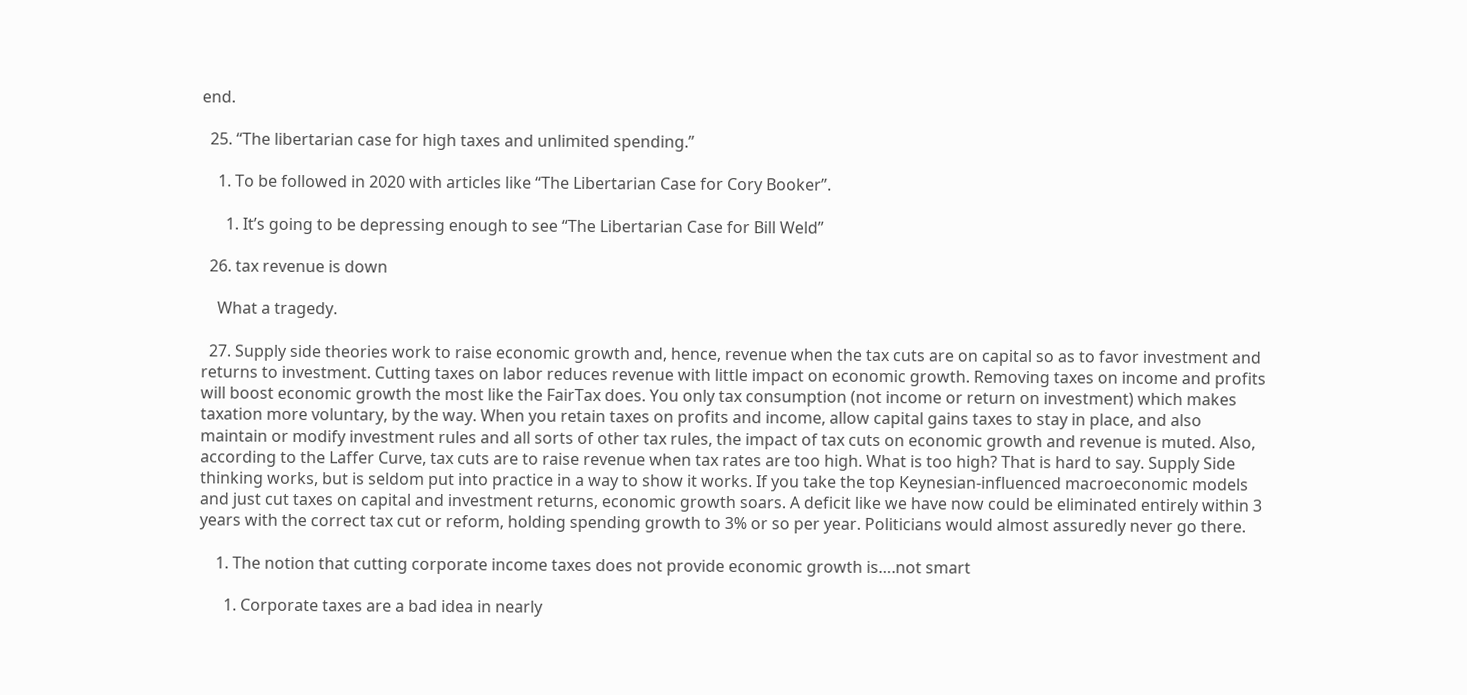end.

  25. “The libertarian case for high taxes and unlimited spending.”

    1. To be followed in 2020 with articles like “The Libertarian Case for Cory Booker”.

      1. It’s going to be depressing enough to see “The Libertarian Case for Bill Weld”

  26. tax revenue is down

    What a tragedy.

  27. Supply side theories work to raise economic growth and, hence, revenue when the tax cuts are on capital so as to favor investment and returns to investment. Cutting taxes on labor reduces revenue with little impact on economic growth. Removing taxes on income and profits will boost economic growth the most like the FairTax does. You only tax consumption (not income or return on investment) which makes taxation more voluntary, by the way. When you retain taxes on profits and income, allow capital gains taxes to stay in place, and also maintain or modify investment rules and all sorts of other tax rules, the impact of tax cuts on economic growth and revenue is muted. Also, according to the Laffer Curve, tax cuts are to raise revenue when tax rates are too high. What is too high? That is hard to say. Supply Side thinking works, but is seldom put into practice in a way to show it works. If you take the top Keynesian-influenced macroeconomic models and just cut taxes on capital and investment returns, economic growth soars. A deficit like we have now could be eliminated entirely within 3 years with the correct tax cut or reform, holding spending growth to 3% or so per year. Politicians would almost assuredly never go there.

    1. The notion that cutting corporate income taxes does not provide economic growth is….not smart

      1. Corporate taxes are a bad idea in nearly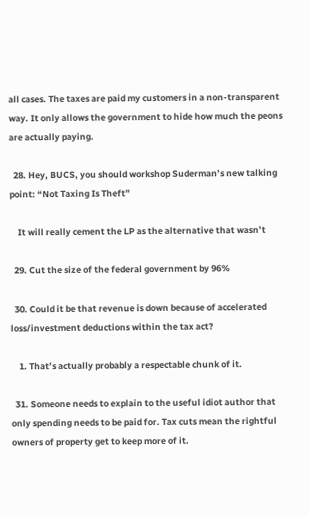all cases. The taxes are paid my customers in a non-transparent way. It only allows the government to hide how much the peons are actually paying.

  28. Hey, BUCS, you should workshop Suderman’s new talking point: “Not Taxing Is Theft”

    It will really cement the LP as the alternative that wasn’t

  29. Cut the size of the federal government by 96%

  30. Could it be that revenue is down because of accelerated loss/investment deductions within the tax act?

    1. That’s actually probably a respectable chunk of it.

  31. Someone needs to explain to the useful idiot author that only spending needs to be paid for. Tax cuts mean the rightful owners of property get to keep more of it.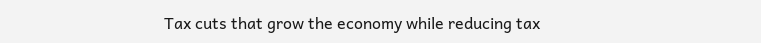Tax cuts that grow the economy while reducing tax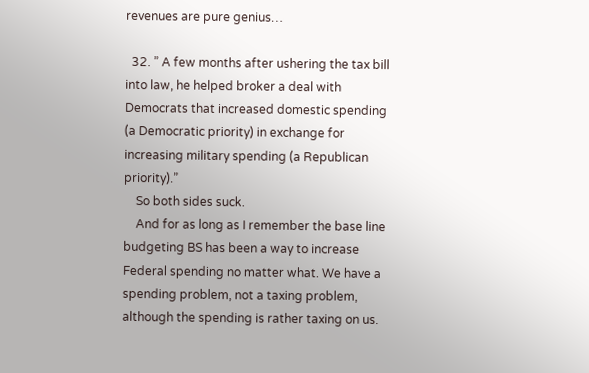revenues are pure genius…

  32. ” A few months after ushering the tax bill into law, he helped broker a deal with Democrats that increased domestic spending (a Democratic priority) in exchange for increasing military spending (a Republican priority).”
    So both sides suck.
    And for as long as I remember the base line budgeting BS has been a way to increase Federal spending no matter what. We have a spending problem, not a taxing problem, although the spending is rather taxing on us.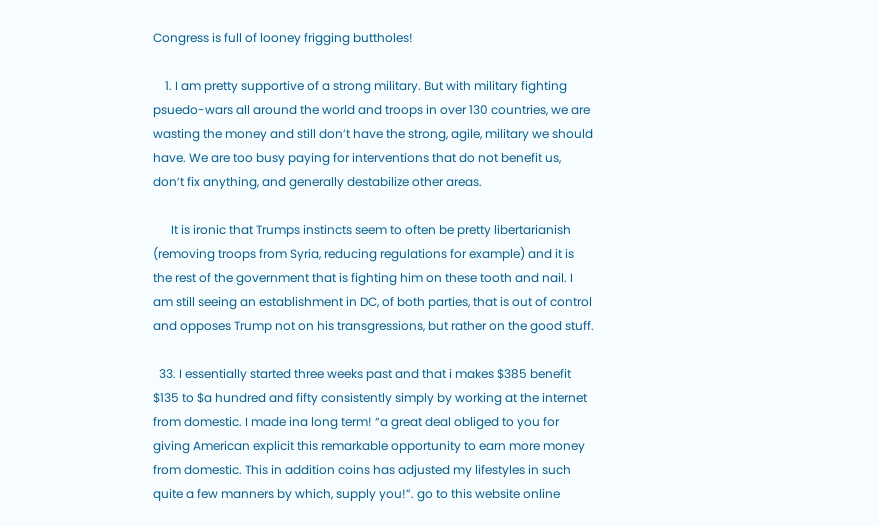Congress is full of looney frigging buttholes!

    1. I am pretty supportive of a strong military. But with military fighting psuedo-wars all around the world and troops in over 130 countries, we are wasting the money and still don’t have the strong, agile, military we should have. We are too busy paying for interventions that do not benefit us, don’t fix anything, and generally destabilize other areas.

      It is ironic that Trumps instincts seem to often be pretty libertarianish (removing troops from Syria, reducing regulations for example) and it is the rest of the government that is fighting him on these tooth and nail. I am still seeing an establishment in DC, of both parties, that is out of control and opposes Trump not on his transgressions, but rather on the good stuff.

  33. I essentially started three weeks past and that i makes $385 benefit $135 to $a hundred and fifty consistently simply by working at the internet from domestic. I made ina long term! “a great deal obliged to you for giving American explicit this remarkable opportunity to earn more money from domestic. This in addition coins has adjusted my lifestyles in such quite a few manners by which, supply you!”. go to this website online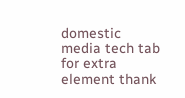domestic media tech tab for extra element thank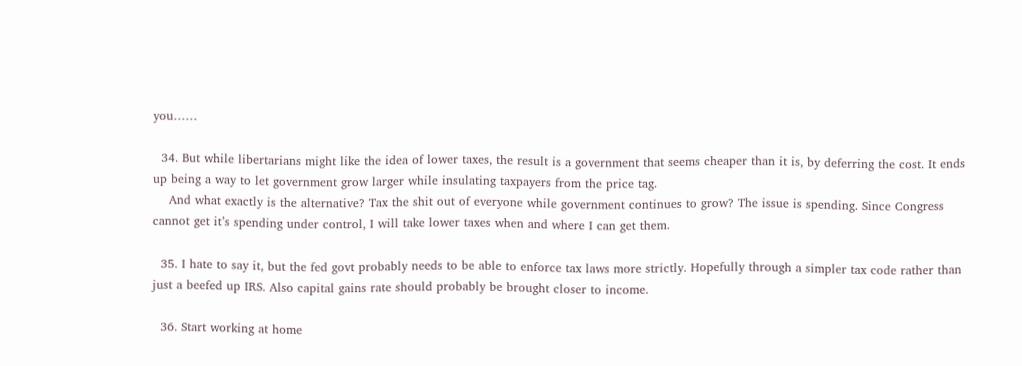you……

  34. But while libertarians might like the idea of lower taxes, the result is a government that seems cheaper than it is, by deferring the cost. It ends up being a way to let government grow larger while insulating taxpayers from the price tag.
    And what exactly is the alternative? Tax the shit out of everyone while government continues to grow? The issue is spending. Since Congress cannot get it’s spending under control, I will take lower taxes when and where I can get them.

  35. I hate to say it, but the fed govt probably needs to be able to enforce tax laws more strictly. Hopefully through a simpler tax code rather than just a beefed up IRS. Also capital gains rate should probably be brought closer to income.

  36. Start working at home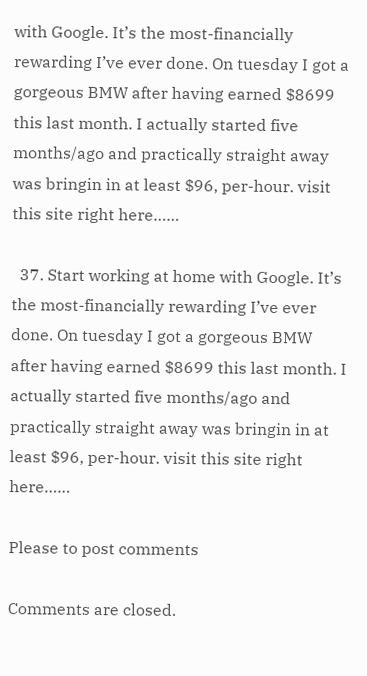with Google. It’s the most-financially rewarding I’ve ever done. On tuesday I got a gorgeous BMW after having earned $8699 this last month. I actually started five months/ago and practically straight away was bringin in at least $96, per-hour. visit this site right here……

  37. Start working at home with Google. It’s the most-financially rewarding I’ve ever done. On tuesday I got a gorgeous BMW after having earned $8699 this last month. I actually started five months/ago and practically straight away was bringin in at least $96, per-hour. visit this site right here……

Please to post comments

Comments are closed.